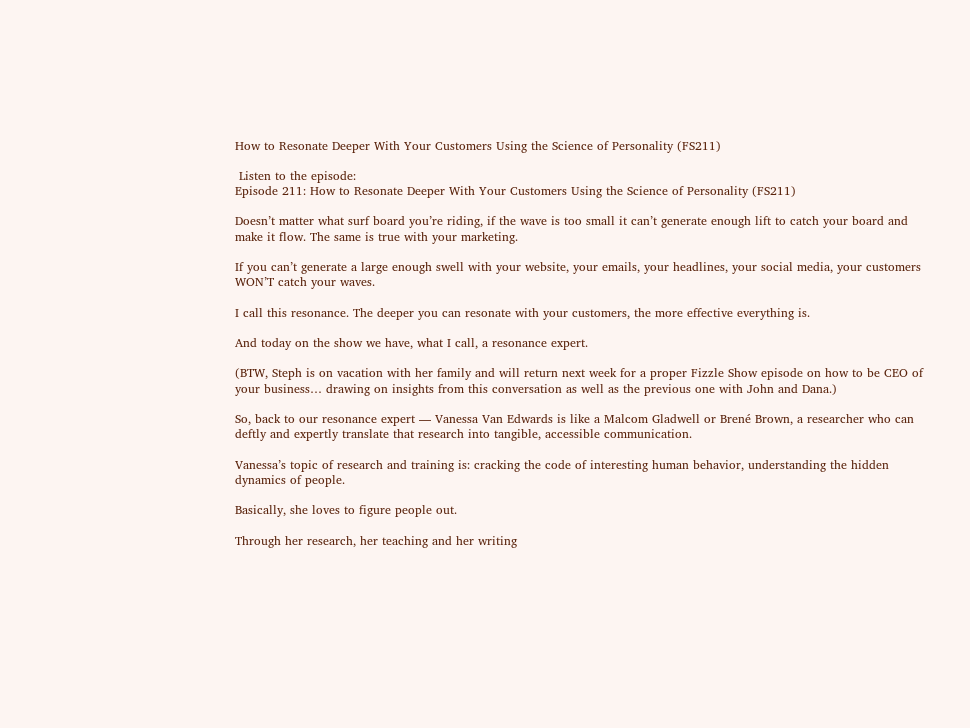How to Resonate Deeper With Your Customers Using the Science of Personality (FS211)

 Listen to the episode:
Episode 211: How to Resonate Deeper With Your Customers Using the Science of Personality (FS211)

Doesn’t matter what surf board you’re riding, if the wave is too small it can’t generate enough lift to catch your board and make it flow. The same is true with your marketing.

If you can’t generate a large enough swell with your website, your emails, your headlines, your social media, your customers WON’T catch your waves.

I call this resonance. The deeper you can resonate with your customers, the more effective everything is.

And today on the show we have, what I call, a resonance expert.

(BTW, Steph is on vacation with her family and will return next week for a proper Fizzle Show episode on how to be CEO of your business… drawing on insights from this conversation as well as the previous one with John and Dana.)

So, back to our resonance expert — Vanessa Van Edwards is like a Malcom Gladwell or Brené Brown, a researcher who can deftly and expertly translate that research into tangible, accessible communication.

Vanessa’s topic of research and training is: cracking the code of interesting human behavior, understanding the hidden dynamics of people.

Basically, she loves to figure people out.

Through her research, her teaching and her writing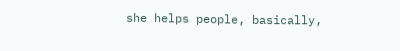she helps people, basically,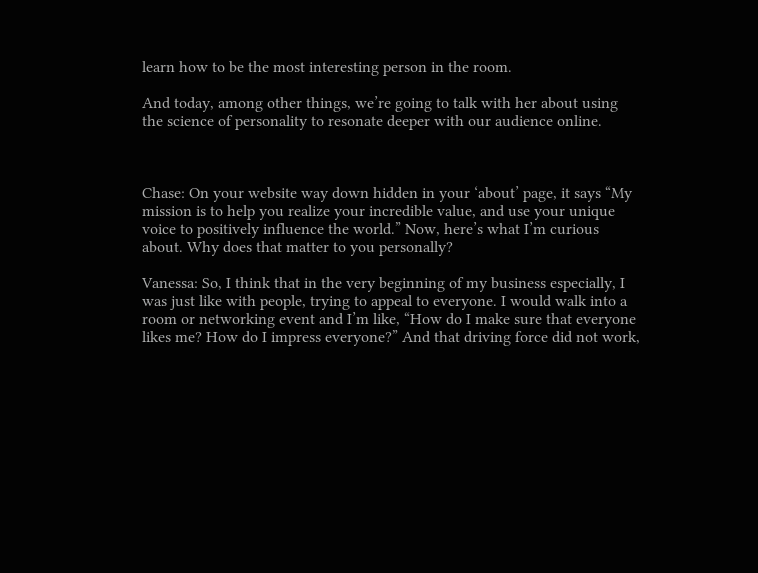learn how to be the most interesting person in the room.

And today, among other things, we’re going to talk with her about using the science of personality to resonate deeper with our audience online.



Chase: On your website way down hidden in your ‘about’ page, it says “My mission is to help you realize your incredible value, and use your unique voice to positively influence the world.” Now, here’s what I’m curious about. Why does that matter to you personally?

Vanessa: So, I think that in the very beginning of my business especially, I was just like with people, trying to appeal to everyone. I would walk into a room or networking event and I’m like, “How do I make sure that everyone likes me? How do I impress everyone?” And that driving force did not work,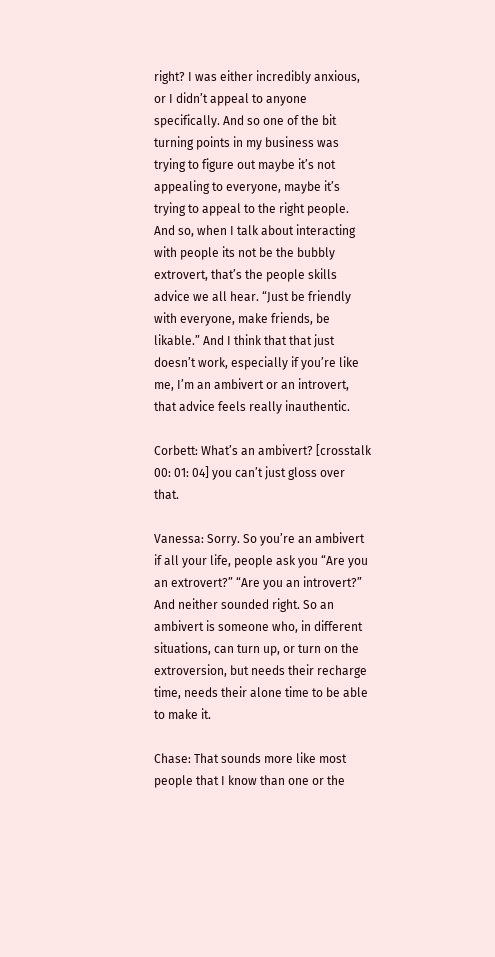right? I was either incredibly anxious, or I didn’t appeal to anyone specifically. And so one of the bit turning points in my business was trying to figure out maybe it’s not appealing to everyone, maybe it’s trying to appeal to the right people. And so, when I talk about interacting with people its not be the bubbly extrovert, that’s the people skills advice we all hear. “Just be friendly with everyone, make friends, be likable.” And I think that that just doesn’t work, especially if you’re like me, I’m an ambivert or an introvert, that advice feels really inauthentic.

Corbett: What’s an ambivert? [crosstalk 00: 01: 04] you can’t just gloss over that.

Vanessa: Sorry. So you’re an ambivert if all your life, people ask you “Are you an extrovert?” “Are you an introvert?” And neither sounded right. So an ambivert is someone who, in different situations, can turn up, or turn on the extroversion, but needs their recharge time, needs their alone time to be able to make it.

Chase: That sounds more like most people that I know than one or the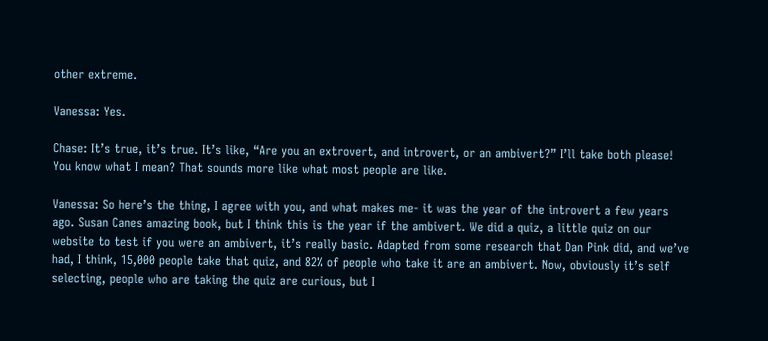other extreme.

Vanessa: Yes.

Chase: It’s true, it’s true. It’s like, “Are you an extrovert, and introvert, or an ambivert?” I’ll take both please! You know what I mean? That sounds more like what most people are like.

Vanessa: So here’s the thing, I agree with you, and what makes me- it was the year of the introvert a few years ago. Susan Canes amazing book, but I think this is the year if the ambivert. We did a quiz, a little quiz on our website to test if you were an ambivert, it’s really basic. Adapted from some research that Dan Pink did, and we’ve had, I think, 15,000 people take that quiz, and 82% of people who take it are an ambivert. Now, obviously it’s self selecting, people who are taking the quiz are curious, but I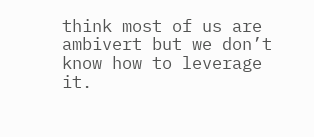think most of us are ambivert but we don’t know how to leverage it.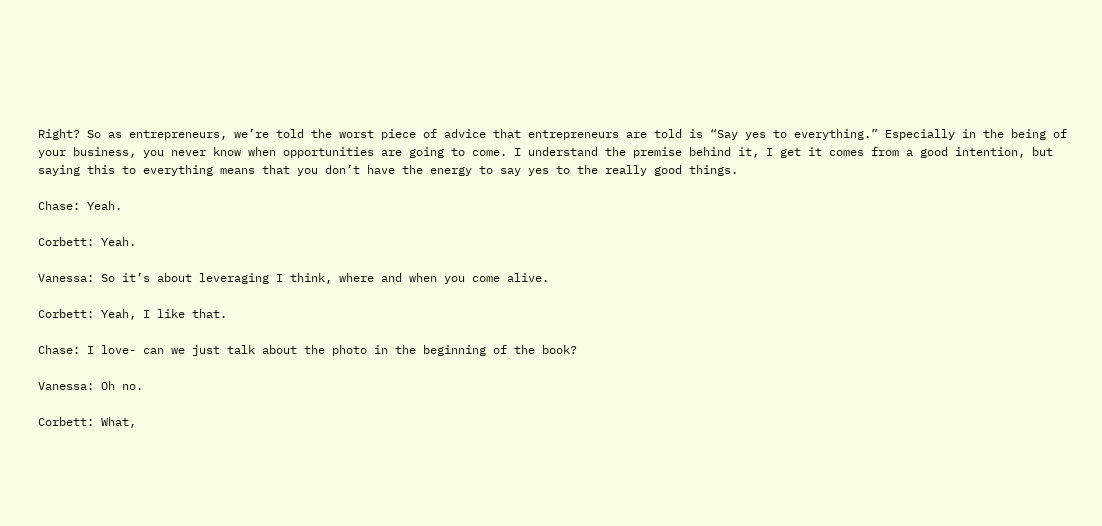Right? So as entrepreneurs, we’re told the worst piece of advice that entrepreneurs are told is “Say yes to everything.” Especially in the being of your business, you never know when opportunities are going to come. I understand the premise behind it, I get it comes from a good intention, but saying this to everything means that you don’t have the energy to say yes to the really good things.

Chase: Yeah.

Corbett: Yeah.

Vanessa: So it’s about leveraging I think, where and when you come alive.

Corbett: Yeah, I like that.

Chase: I love- can we just talk about the photo in the beginning of the book?

Vanessa: Oh no.

Corbett: What,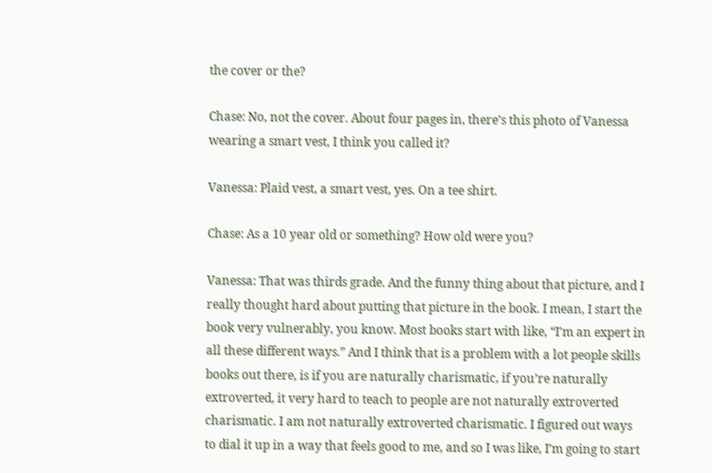the cover or the?

Chase: No, not the cover. About four pages in, there’s this photo of Vanessa wearing a smart vest, I think you called it?

Vanessa: Plaid vest, a smart vest, yes. On a tee shirt.

Chase: As a 10 year old or something? How old were you?

Vanessa: That was thirds grade. And the funny thing about that picture, and I really thought hard about putting that picture in the book. I mean, I start the book very vulnerably, you know. Most books start with like, “I’m an expert in all these different ways.” And I think that is a problem with a lot people skills books out there, is if you are naturally charismatic, if you’re naturally extroverted, it very hard to teach to people are not naturally extroverted charismatic. I am not naturally extroverted charismatic. I figured out ways to dial it up in a way that feels good to me, and so I was like, I’m going to start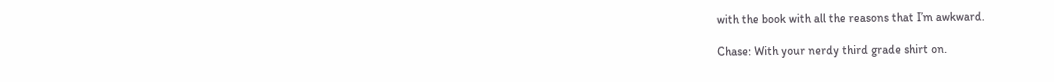with the book with all the reasons that I’m awkward.

Chase: With your nerdy third grade shirt on.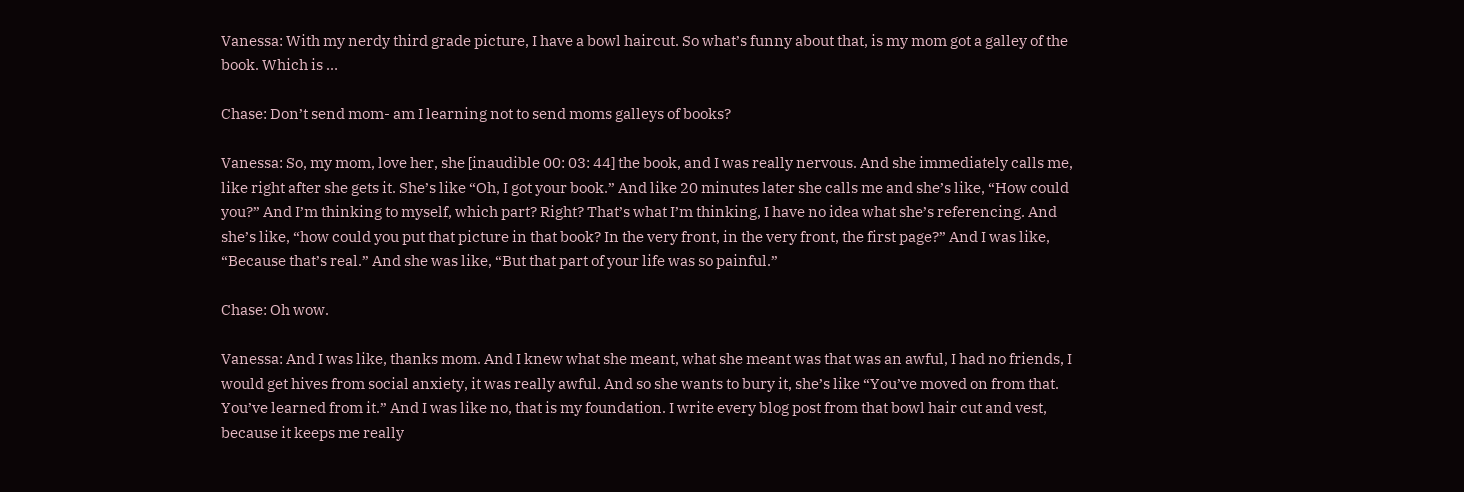Vanessa: With my nerdy third grade picture, I have a bowl haircut. So what’s funny about that, is my mom got a galley of the book. Which is …

Chase: Don’t send mom- am I learning not to send moms galleys of books?

Vanessa: So, my mom, love her, she [inaudible 00: 03: 44] the book, and I was really nervous. And she immediately calls me, like right after she gets it. She’s like “Oh, I got your book.” And like 20 minutes later she calls me and she’s like, “How could you?” And I’m thinking to myself, which part? Right? That’s what I’m thinking, I have no idea what she’s referencing. And she’s like, “how could you put that picture in that book? In the very front, in the very front, the first page?” And I was like, “Because that’s real.” And she was like, “But that part of your life was so painful.”

Chase: Oh wow.

Vanessa: And I was like, thanks mom. And I knew what she meant, what she meant was that was an awful, I had no friends, I would get hives from social anxiety, it was really awful. And so she wants to bury it, she’s like “You’ve moved on from that. You’ve learned from it.” And I was like no, that is my foundation. I write every blog post from that bowl hair cut and vest, because it keeps me really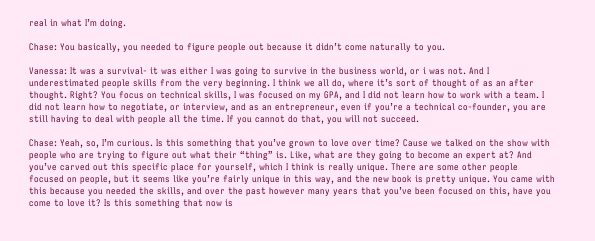real in what I’m doing.

Chase: You basically, you needed to figure people out because it didn’t come naturally to you.

Vanessa: It was a survival- it was either I was going to survive in the business world, or i was not. And I underestimated people skills from the very beginning. I think we all do, where it’s sort of thought of as an after thought. Right? You focus on technical skills, I was focused on my GPA, and I did not learn how to work with a team. I did not learn how to negotiate, or interview, and as an entrepreneur, even if you’re a technical co-founder, you are still having to deal with people all the time. If you cannot do that, you will not succeed.

Chase: Yeah, so, I’m curious. Is this something that you’ve grown to love over time? Cause we talked on the show with people who are trying to figure out what their “thing” is. Like, what are they going to become an expert at? And you’ve carved out this specific place for yourself, which I think is really unique. There are some other people focused on people, but it seems like you’re fairly unique in this way, and the new book is pretty unique. You came with this because you needed the skills, and over the past however many years that you’ve been focused on this, have you come to love it? Is this something that now is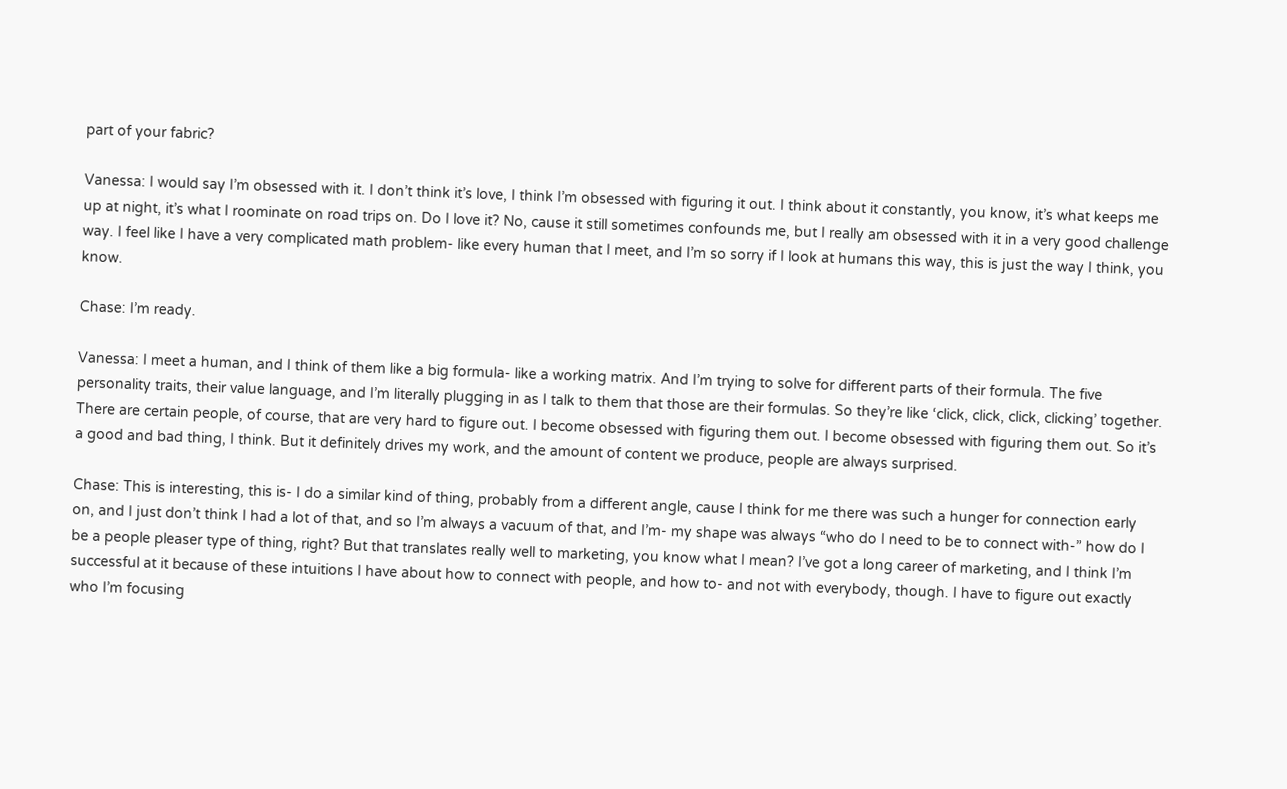part of your fabric?

Vanessa: I would say I’m obsessed with it. I don’t think it’s love, I think I’m obsessed with figuring it out. I think about it constantly, you know, it’s what keeps me up at night, it’s what I roominate on road trips on. Do I love it? No, cause it still sometimes confounds me, but I really am obsessed with it in a very good challenge way. I feel like I have a very complicated math problem- like every human that I meet, and I’m so sorry if I look at humans this way, this is just the way I think, you know.

Chase: I’m ready.

Vanessa: I meet a human, and I think of them like a big formula- like a working matrix. And I’m trying to solve for different parts of their formula. The five personality traits, their value language, and I’m literally plugging in as I talk to them that those are their formulas. So they’re like ‘click, click, click, clicking’ together. There are certain people, of course, that are very hard to figure out. I become obsessed with figuring them out. I become obsessed with figuring them out. So it’s a good and bad thing, I think. But it definitely drives my work, and the amount of content we produce, people are always surprised.

Chase: This is interesting, this is- I do a similar kind of thing, probably from a different angle, cause I think for me there was such a hunger for connection early on, and I just don’t think I had a lot of that, and so I’m always a vacuum of that, and I’m- my shape was always “who do I need to be to connect with-” how do I be a people pleaser type of thing, right? But that translates really well to marketing, you know what I mean? I’ve got a long career of marketing, and I think I’m successful at it because of these intuitions I have about how to connect with people, and how to- and not with everybody, though. I have to figure out exactly who I’m focusing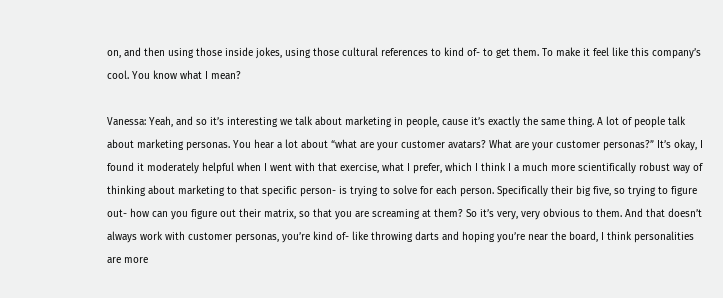on, and then using those inside jokes, using those cultural references to kind of- to get them. To make it feel like this company’s cool. You know what I mean?

Vanessa: Yeah, and so it’s interesting we talk about marketing in people, cause it’s exactly the same thing. A lot of people talk about marketing personas. You hear a lot about “what are your customer avatars? What are your customer personas?” It’s okay, I found it moderately helpful when I went with that exercise, what I prefer, which I think I a much more scientifically robust way of thinking about marketing to that specific person- is trying to solve for each person. Specifically their big five, so trying to figure out- how can you figure out their matrix, so that you are screaming at them? So it’s very, very obvious to them. And that doesn’t always work with customer personas, you’re kind of- like throwing darts and hoping you’re near the board, I think personalities are more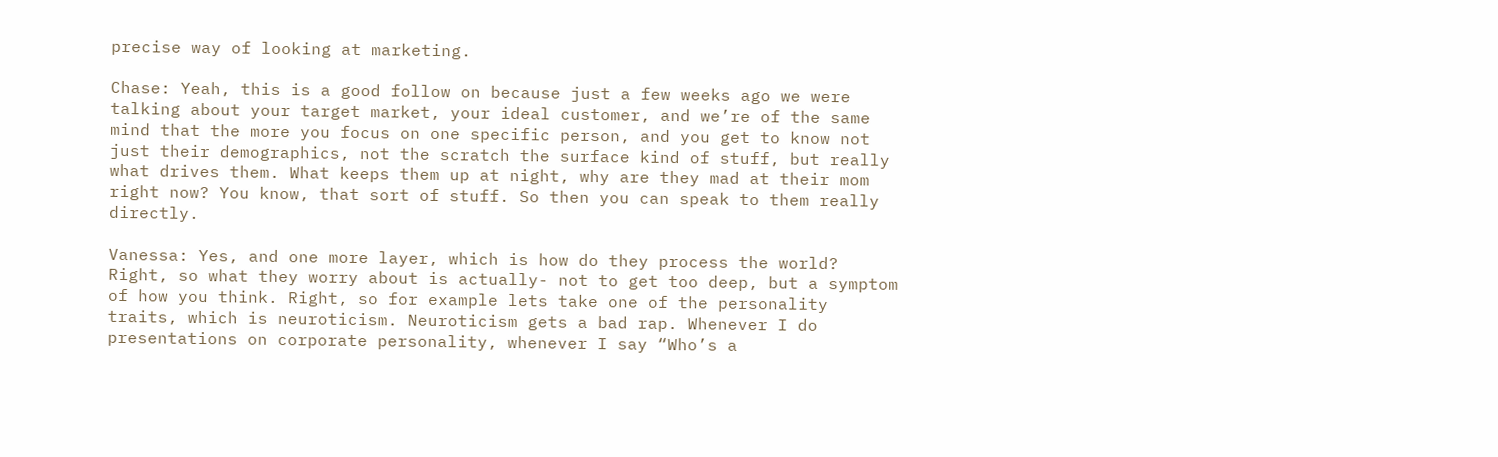precise way of looking at marketing.

Chase: Yeah, this is a good follow on because just a few weeks ago we were talking about your target market, your ideal customer, and we’re of the same mind that the more you focus on one specific person, and you get to know not just their demographics, not the scratch the surface kind of stuff, but really what drives them. What keeps them up at night, why are they mad at their mom right now? You know, that sort of stuff. So then you can speak to them really directly.

Vanessa: Yes, and one more layer, which is how do they process the world? Right, so what they worry about is actually- not to get too deep, but a symptom of how you think. Right, so for example lets take one of the personality traits, which is neuroticism. Neuroticism gets a bad rap. Whenever I do presentations on corporate personality, whenever I say “Who’s a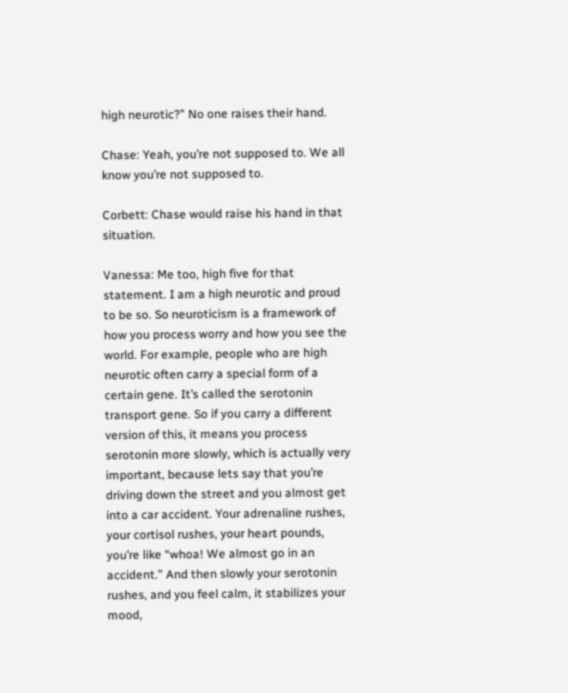high neurotic?” No one raises their hand.

Chase: Yeah, you’re not supposed to. We all know you’re not supposed to.

Corbett: Chase would raise his hand in that situation.

Vanessa: Me too, high five for that statement. I am a high neurotic and proud to be so. So neuroticism is a framework of how you process worry and how you see the world. For example, people who are high neurotic often carry a special form of a certain gene. It’s called the serotonin transport gene. So if you carry a different version of this, it means you process serotonin more slowly, which is actually very important, because lets say that you’re driving down the street and you almost get into a car accident. Your adrenaline rushes, your cortisol rushes, your heart pounds, you’re like “whoa! We almost go in an accident.” And then slowly your serotonin rushes, and you feel calm, it stabilizes your mood,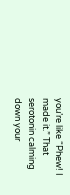you’re like “Phew! I made it.” That serotonin calming down your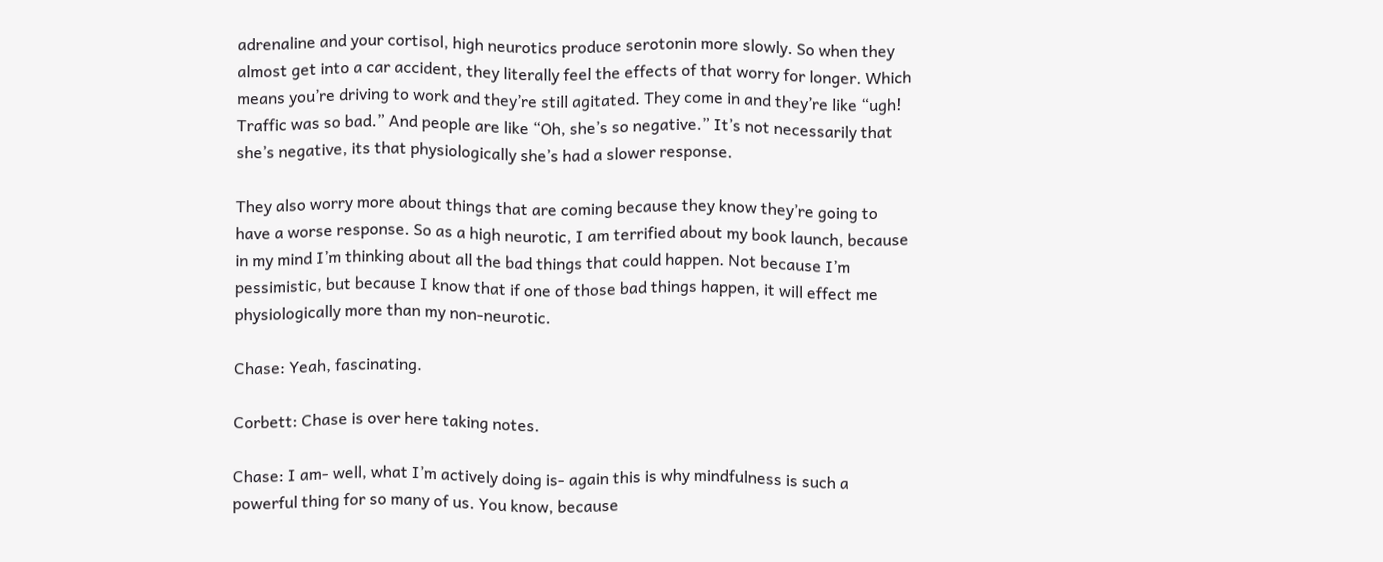adrenaline and your cortisol, high neurotics produce serotonin more slowly. So when they almost get into a car accident, they literally feel the effects of that worry for longer. Which means you’re driving to work and they’re still agitated. They come in and they’re like “ugh! Traffic was so bad.” And people are like “Oh, she’s so negative.” It’s not necessarily that she’s negative, its that physiologically she’s had a slower response.

They also worry more about things that are coming because they know they’re going to have a worse response. So as a high neurotic, I am terrified about my book launch, because in my mind I’m thinking about all the bad things that could happen. Not because I’m pessimistic, but because I know that if one of those bad things happen, it will effect me physiologically more than my non-neurotic.

Chase: Yeah, fascinating.

Corbett: Chase is over here taking notes.

Chase: I am- well, what I’m actively doing is- again this is why mindfulness is such a powerful thing for so many of us. You know, because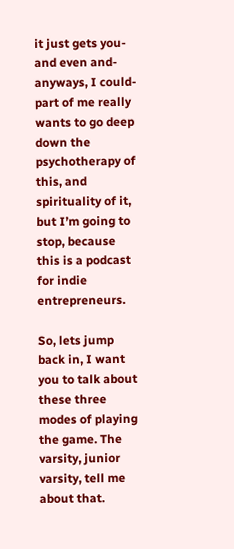it just gets you- and even and- anyways, I could- part of me really wants to go deep down the psychotherapy of this, and spirituality of it, but I’m going to stop, because this is a podcast for indie entrepreneurs.

So, lets jump back in, I want you to talk about these three modes of playing the game. The varsity, junior varsity, tell me about that.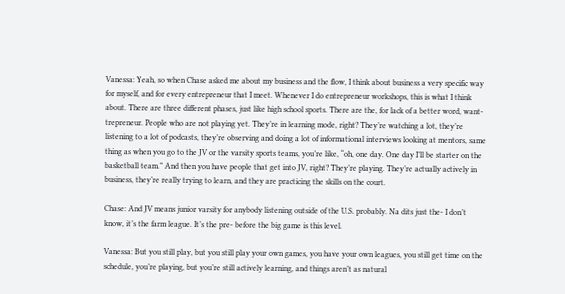Vanessa: Yeah, so when Chase asked me about my business and the flow, I think about business a very specific way for myself, and for every entrepreneur that I meet. Whenever I do entrepreneur workshops, this is what I think about. There are three different phases, just like high school sports. There are the, for lack of a better word, want-trepreneur. People who are not playing yet. They’re in learning mode, right? They’re watching a lot, they’re listening to a lot of podcasts, they’re observing and doing a lot of informational interviews looking at mentors, same thing as when you go to the JV or the varsity sports teams, you’re like, “oh, one day. One day I’ll be starter on the basketball team.” And then you have people that get into JV, right? They’re playing. They’re actually actively in business, they’re really trying to learn, and they are practicing the skills on the court.

Chase: And JV means junior varsity for anybody listening outside of the U.S. probably. Na dits just the- I don’t know, it’s the farm league. It’s the pre- before the big game is this level.

Vanessa: But you still play, but you still play your own games, you have your own leagues, you still get time on the schedule, you’re playing, but you’re still actively learning, and things aren’t as natural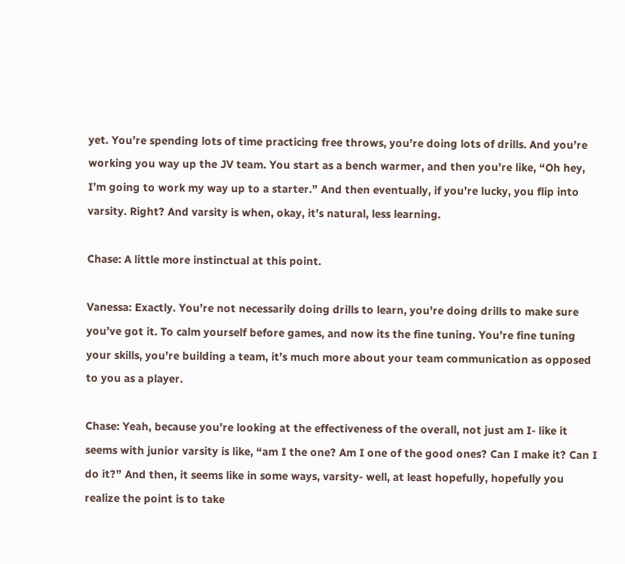yet. You’re spending lots of time practicing free throws, you’re doing lots of drills. And you’re working you way up the JV team. You start as a bench warmer, and then you’re like, “Oh hey, I’m going to work my way up to a starter.” And then eventually, if you’re lucky, you flip into varsity. Right? And varsity is when, okay, it’s natural, less learning.

Chase: A little more instinctual at this point.

Vanessa: Exactly. You’re not necessarily doing drills to learn, you’re doing drills to make sure you’ve got it. To calm yourself before games, and now its the fine tuning. You’re fine tuning your skills, you’re building a team, it’s much more about your team communication as opposed to you as a player.

Chase: Yeah, because you’re looking at the effectiveness of the overall, not just am I- like it seems with junior varsity is like, “am I the one? Am I one of the good ones? Can I make it? Can I do it?” And then, it seems like in some ways, varsity- well, at least hopefully, hopefully you realize the point is to take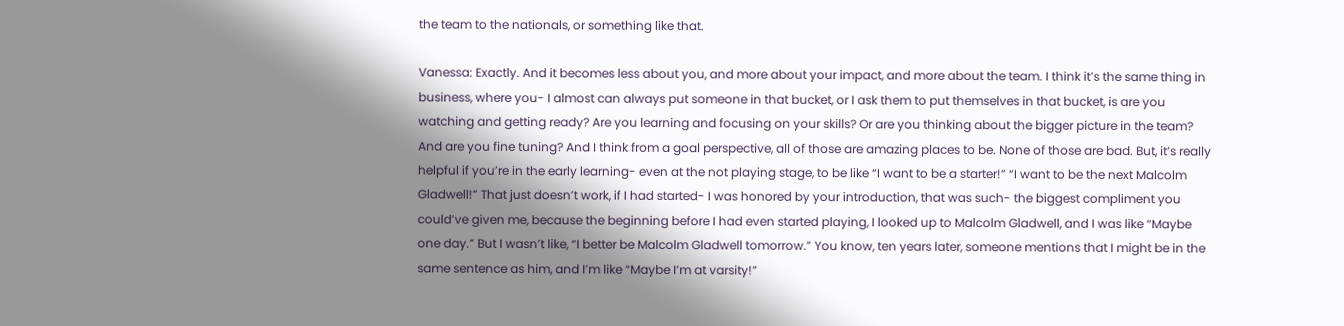the team to the nationals, or something like that.

Vanessa: Exactly. And it becomes less about you, and more about your impact, and more about the team. I think it’s the same thing in business, where you- I almost can always put someone in that bucket, or I ask them to put themselves in that bucket, is are you watching and getting ready? Are you learning and focusing on your skills? Or are you thinking about the bigger picture in the team? And are you fine tuning? And I think from a goal perspective, all of those are amazing places to be. None of those are bad. But, it’s really helpful if you’re in the early learning- even at the not playing stage, to be like “I want to be a starter!” “I want to be the next Malcolm Gladwell!” That just doesn’t work, if I had started- I was honored by your introduction, that was such- the biggest compliment you could’ve given me, because the beginning before I had even started playing, I looked up to Malcolm Gladwell, and I was like “Maybe one day.” But I wasn’t like, “I better be Malcolm Gladwell tomorrow.” You know, ten years later, someone mentions that I might be in the same sentence as him, and I’m like “Maybe I’m at varsity!”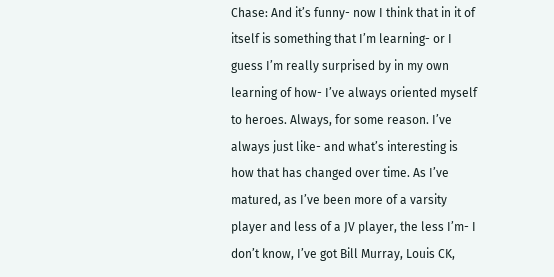Chase: And it’s funny- now I think that in it of itself is something that I’m learning- or I guess I’m really surprised by in my own learning of how- I’ve always oriented myself to heroes. Always, for some reason. I’ve always just like- and what’s interesting is how that has changed over time. As I’ve matured, as I’ve been more of a varsity player and less of a JV player, the less I’m- I don’t know, I’ve got Bill Murray, Louis CK,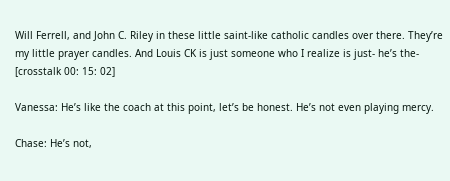Will Ferrell, and John C. Riley in these little saint-like catholic candles over there. They’re my little prayer candles. And Louis CK is just someone who I realize is just- he’s the- [crosstalk 00: 15: 02]

Vanessa: He’s like the coach at this point, let’s be honest. He’s not even playing mercy.

Chase: He’s not,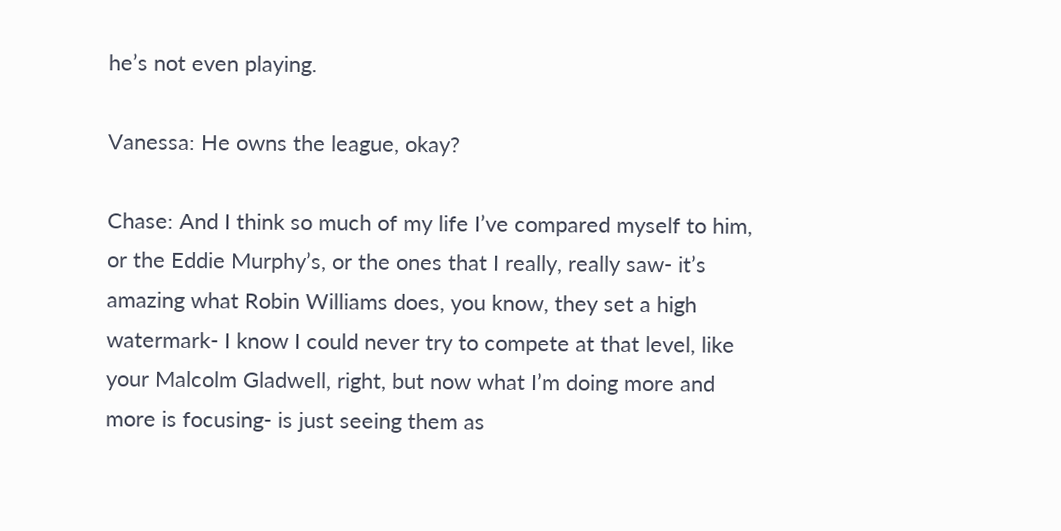he’s not even playing.

Vanessa: He owns the league, okay?

Chase: And I think so much of my life I’ve compared myself to him, or the Eddie Murphy’s, or the ones that I really, really saw- it’s amazing what Robin Williams does, you know, they set a high watermark- I know I could never try to compete at that level, like your Malcolm Gladwell, right, but now what I’m doing more and more is focusing- is just seeing them as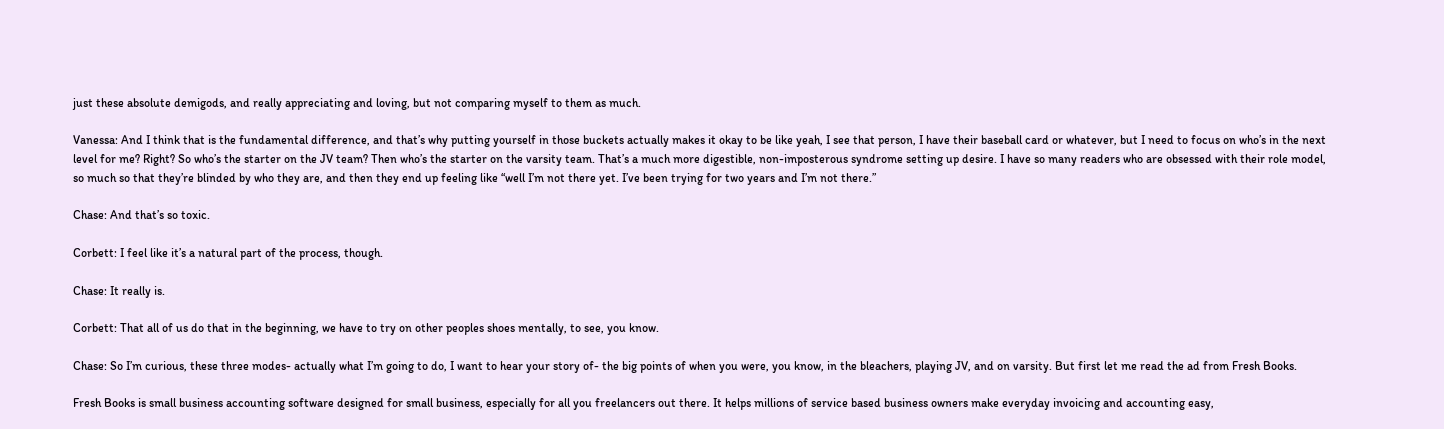just these absolute demigods, and really appreciating and loving, but not comparing myself to them as much.

Vanessa: And I think that is the fundamental difference, and that’s why putting yourself in those buckets actually makes it okay to be like yeah, I see that person, I have their baseball card or whatever, but I need to focus on who’s in the next level for me? Right? So who’s the starter on the JV team? Then who’s the starter on the varsity team. That’s a much more digestible, non-imposterous syndrome setting up desire. I have so many readers who are obsessed with their role model, so much so that they’re blinded by who they are, and then they end up feeling like “well I’m not there yet. I’ve been trying for two years and I’m not there.”

Chase: And that’s so toxic.

Corbett: I feel like it’s a natural part of the process, though.

Chase: It really is.

Corbett: That all of us do that in the beginning, we have to try on other peoples shoes mentally, to see, you know.

Chase: So I’m curious, these three modes- actually what I’m going to do, I want to hear your story of- the big points of when you were, you know, in the bleachers, playing JV, and on varsity. But first let me read the ad from Fresh Books.

Fresh Books is small business accounting software designed for small business, especially for all you freelancers out there. It helps millions of service based business owners make everyday invoicing and accounting easy,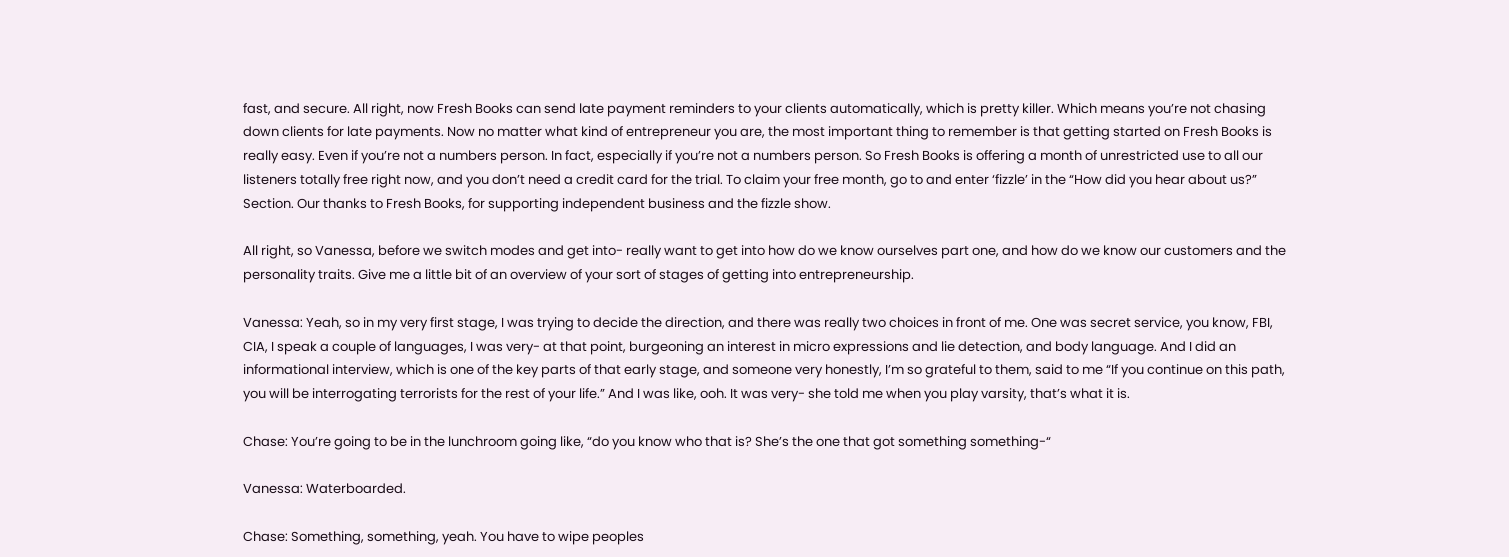fast, and secure. All right, now Fresh Books can send late payment reminders to your clients automatically, which is pretty killer. Which means you’re not chasing down clients for late payments. Now no matter what kind of entrepreneur you are, the most important thing to remember is that getting started on Fresh Books is really easy. Even if you’re not a numbers person. In fact, especially if you’re not a numbers person. So Fresh Books is offering a month of unrestricted use to all our listeners totally free right now, and you don’t need a credit card for the trial. To claim your free month, go to and enter ‘fizzle’ in the “How did you hear about us?” Section. Our thanks to Fresh Books, for supporting independent business and the fizzle show.

All right, so Vanessa, before we switch modes and get into- really want to get into how do we know ourselves part one, and how do we know our customers and the personality traits. Give me a little bit of an overview of your sort of stages of getting into entrepreneurship.

Vanessa: Yeah, so in my very first stage, I was trying to decide the direction, and there was really two choices in front of me. One was secret service, you know, FBI, CIA, I speak a couple of languages, I was very- at that point, burgeoning an interest in micro expressions and lie detection, and body language. And I did an informational interview, which is one of the key parts of that early stage, and someone very honestly, I’m so grateful to them, said to me “If you continue on this path, you will be interrogating terrorists for the rest of your life.” And I was like, ooh. It was very- she told me when you play varsity, that’s what it is.

Chase: You’re going to be in the lunchroom going like, “do you know who that is? She’s the one that got something something-“

Vanessa: Waterboarded.

Chase: Something, something, yeah. You have to wipe peoples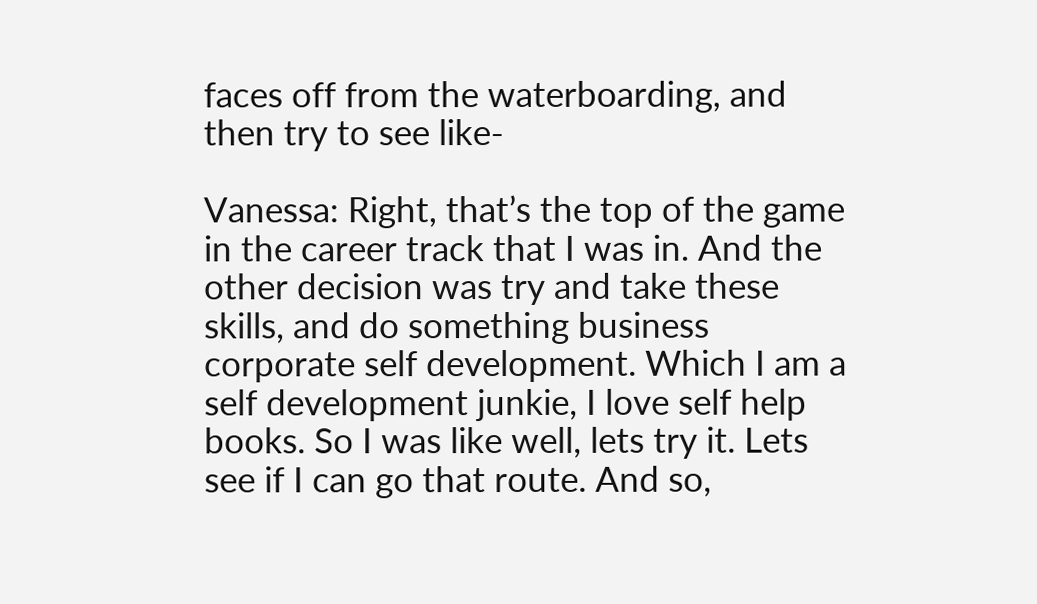faces off from the waterboarding, and then try to see like-

Vanessa: Right, that’s the top of the game in the career track that I was in. And the other decision was try and take these skills, and do something business corporate self development. Which I am a self development junkie, I love self help books. So I was like well, lets try it. Lets see if I can go that route. And so,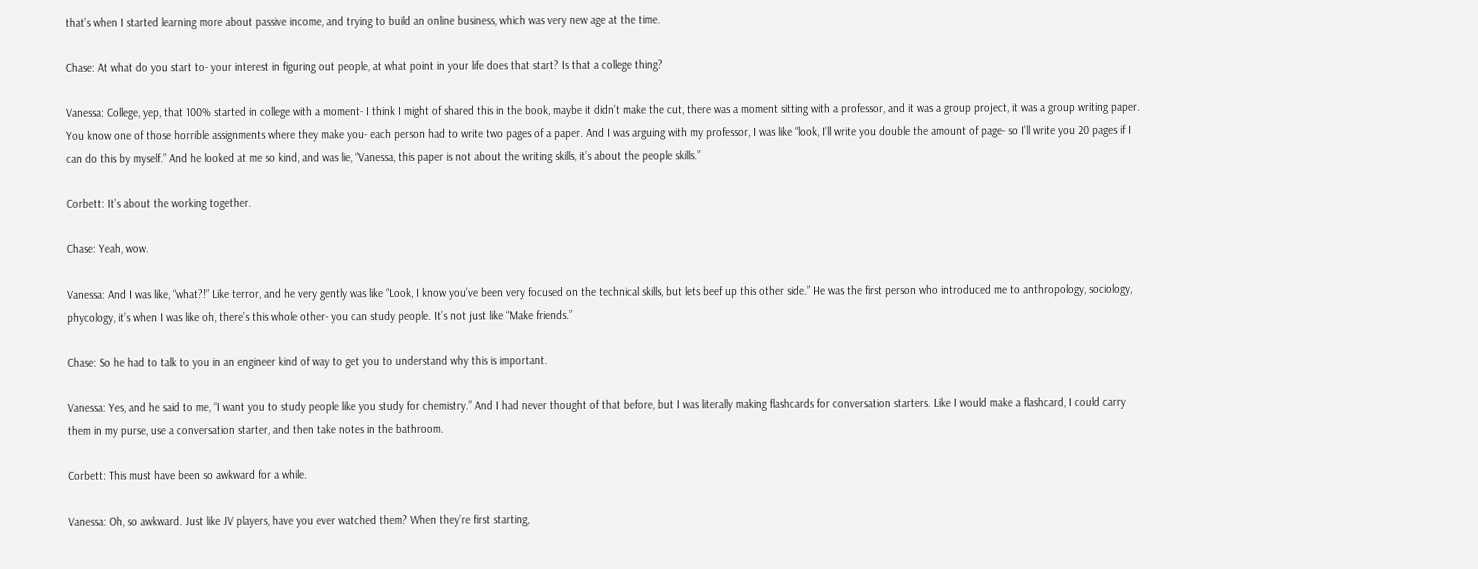that’s when I started learning more about passive income, and trying to build an online business, which was very new age at the time.

Chase: At what do you start to- your interest in figuring out people, at what point in your life does that start? Is that a college thing?

Vanessa: College, yep, that 100% started in college with a moment- I think I might of shared this in the book, maybe it didn’t make the cut, there was a moment sitting with a professor, and it was a group project, it was a group writing paper. You know one of those horrible assignments where they make you- each person had to write two pages of a paper. And I was arguing with my professor, I was like “look, I’ll write you double the amount of page- so I’ll write you 20 pages if I can do this by myself.” And he looked at me so kind, and was lie, “Vanessa, this paper is not about the writing skills, it’s about the people skills.”

Corbett: It’s about the working together.

Chase: Yeah, wow.

Vanessa: And I was like, “what?!” Like terror, and he very gently was like “Look, I know you’ve been very focused on the technical skills, but lets beef up this other side.” He was the first person who introduced me to anthropology, sociology, phycology, it’s when I was like oh, there’s this whole other- you can study people. It’s not just like “Make friends.”

Chase: So he had to talk to you in an engineer kind of way to get you to understand why this is important.

Vanessa: Yes, and he said to me, “I want you to study people like you study for chemistry.” And I had never thought of that before, but I was literally making flashcards for conversation starters. Like I would make a flashcard, I could carry them in my purse, use a conversation starter, and then take notes in the bathroom.

Corbett: This must have been so awkward for a while.

Vanessa: Oh, so awkward. Just like JV players, have you ever watched them? When they’re first starting,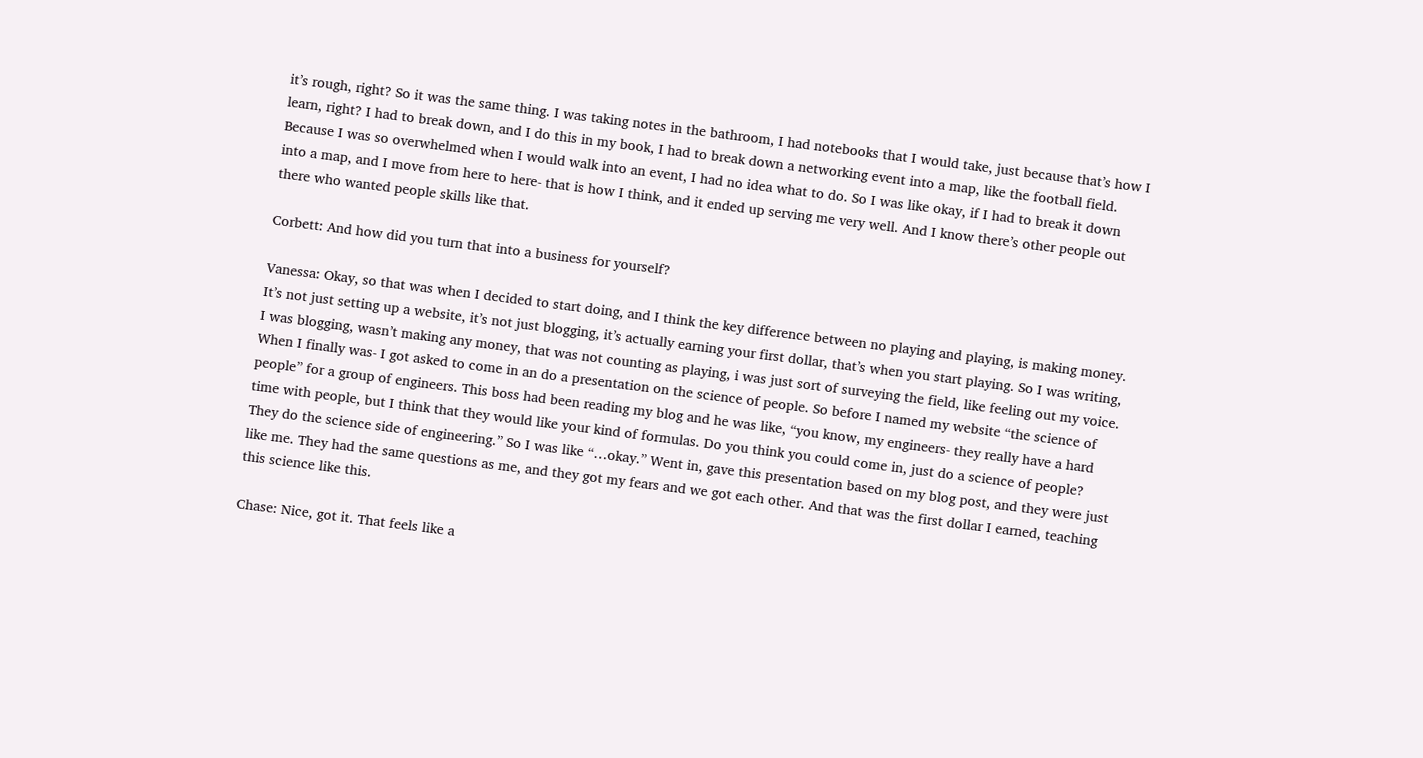it’s rough, right? So it was the same thing. I was taking notes in the bathroom, I had notebooks that I would take, just because that’s how I learn, right? I had to break down, and I do this in my book, I had to break down a networking event into a map, like the football field. Because I was so overwhelmed when I would walk into an event, I had no idea what to do. So I was like okay, if I had to break it down into a map, and I move from here to here- that is how I think, and it ended up serving me very well. And I know there’s other people out there who wanted people skills like that.

Corbett: And how did you turn that into a business for yourself?

Vanessa: Okay, so that was when I decided to start doing, and I think the key difference between no playing and playing, is making money. It’s not just setting up a website, it’s not just blogging, it’s actually earning your first dollar, that’s when you start playing. So I was writing, I was blogging, wasn’t making any money, that was not counting as playing, i was just sort of surveying the field, like feeling out my voice. When I finally was- I got asked to come in an do a presentation on the science of people. So before I named my website “the science of people” for a group of engineers. This boss had been reading my blog and he was like, “you know, my engineers- they really have a hard time with people, but I think that they would like your kind of formulas. Do you think you could come in, just do a science of people? They do the science side of engineering.” So I was like “…okay.” Went in, gave this presentation based on my blog post, and they were just like me. They had the same questions as me, and they got my fears and we got each other. And that was the first dollar I earned, teaching this science like this.

Chase: Nice, got it. That feels like a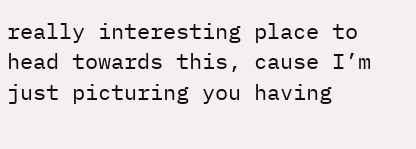really interesting place to head towards this, cause I’m just picturing you having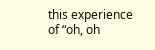this experience of “oh, oh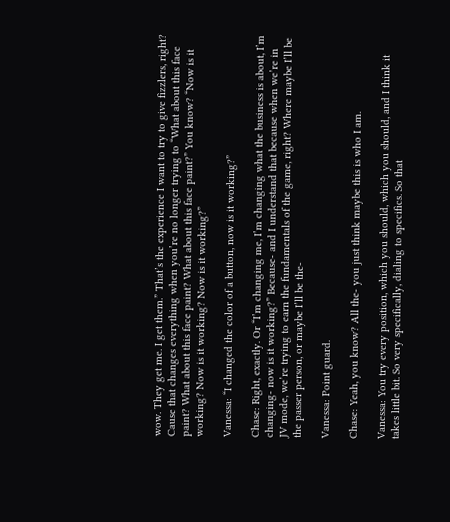wow. They get me. I get them.” That’s the experience I want to try to give fizzlers, right? Cause that changes everything when you’re no longer trying to “What about this face paint? What about this face paint? What about this face paint?” You know? “Now is it working? Now is it working? Now is it working?”

Vanessa: “I changed the color of a button, now is it working?”

Chase: Right, exactly. Or “I’m changing me, I’m changing what the business is about, I’m changing- now is it working?” Because- and I understand that because when we’re in JV mode, we’re trying to earn the fundamentals of the game, right? Where maybe I’ll be the passer person, or maybe I’ll be the-

Vanessa: Point guard.

Chase: Yeah, you know? All the- you just think maybe this is who I am.

Vanessa: You try every position, which you should, which you should, and I think it takes little bit. So very specifically, dialing to specifics. So that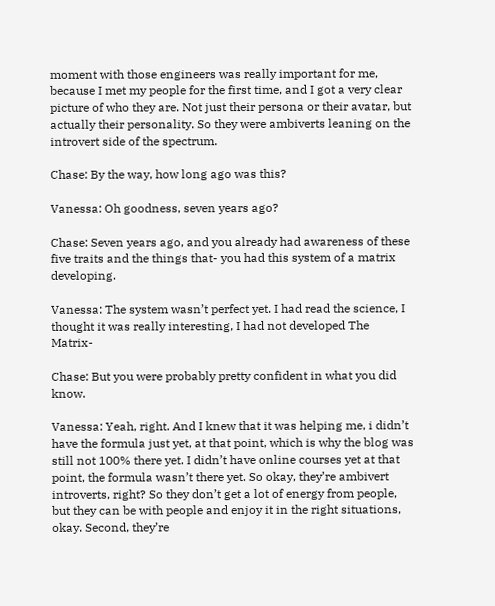moment with those engineers was really important for me, because I met my people for the first time, and I got a very clear picture of who they are. Not just their persona or their avatar, but actually their personality. So they were ambiverts leaning on the introvert side of the spectrum.

Chase: By the way, how long ago was this?

Vanessa: Oh goodness, seven years ago?

Chase: Seven years ago, and you already had awareness of these five traits and the things that- you had this system of a matrix developing.

Vanessa: The system wasn’t perfect yet. I had read the science, I thought it was really interesting, I had not developed The Matrix-

Chase: But you were probably pretty confident in what you did know.

Vanessa: Yeah, right. And I knew that it was helping me, i didn’t have the formula just yet, at that point, which is why the blog was still not 100% there yet. I didn’t have online courses yet at that point, the formula wasn’t there yet. So okay, they’re ambivert introverts, right? So they don’t get a lot of energy from people, but they can be with people and enjoy it in the right situations, okay. Second, they’re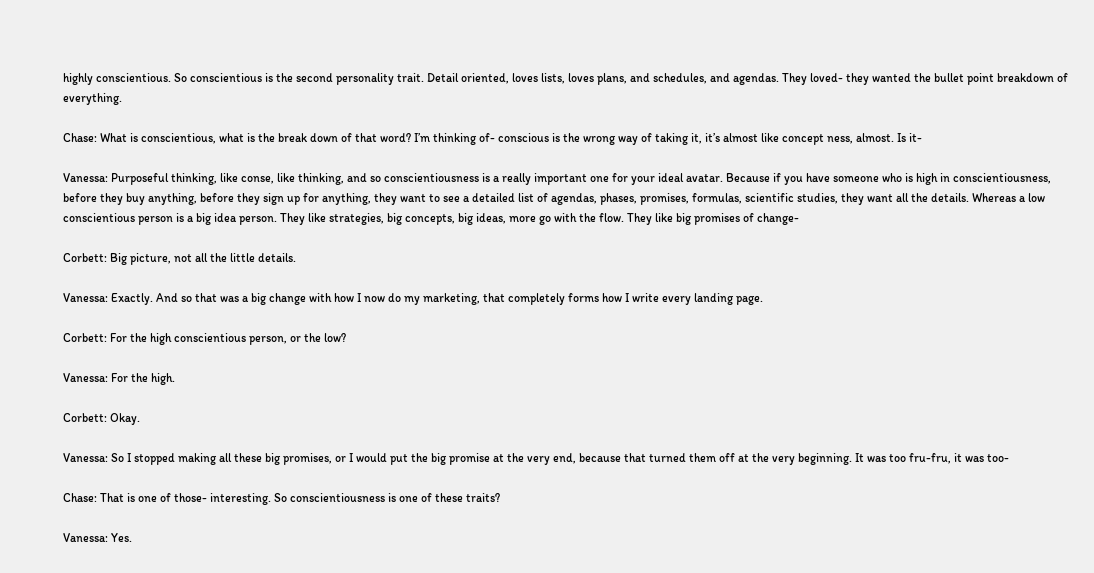highly conscientious. So conscientious is the second personality trait. Detail oriented, loves lists, loves plans, and schedules, and agendas. They loved- they wanted the bullet point breakdown of everything.

Chase: What is conscientious, what is the break down of that word? I’m thinking of- conscious is the wrong way of taking it, it’s almost like concept ness, almost. Is it-

Vanessa: Purposeful thinking, like conse, like thinking, and so conscientiousness is a really important one for your ideal avatar. Because if you have someone who is high in conscientiousness, before they buy anything, before they sign up for anything, they want to see a detailed list of agendas, phases, promises, formulas, scientific studies, they want all the details. Whereas a low conscientious person is a big idea person. They like strategies, big concepts, big ideas, more go with the flow. They like big promises of change-

Corbett: Big picture, not all the little details.

Vanessa: Exactly. And so that was a big change with how I now do my marketing, that completely forms how I write every landing page.

Corbett: For the high conscientious person, or the low?

Vanessa: For the high.

Corbett: Okay.

Vanessa: So I stopped making all these big promises, or I would put the big promise at the very end, because that turned them off at the very beginning. It was too fru-fru, it was too-

Chase: That is one of those- interesting. So conscientiousness is one of these traits?

Vanessa: Yes.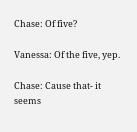Chase: Of five?

Vanessa: Of the five, yep.

Chase: Cause that- it seems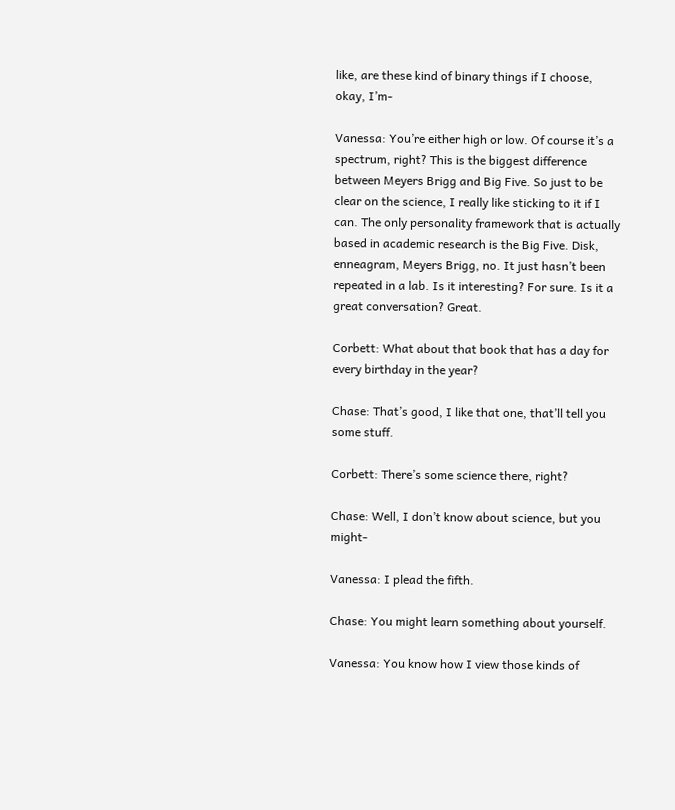like, are these kind of binary things if I choose, okay, I’m-

Vanessa: You’re either high or low. Of course it’s a spectrum, right? This is the biggest difference between Meyers Brigg and Big Five. So just to be clear on the science, I really like sticking to it if I can. The only personality framework that is actually based in academic research is the Big Five. Disk, enneagram, Meyers Brigg, no. It just hasn’t been repeated in a lab. Is it interesting? For sure. Is it a great conversation? Great.

Corbett: What about that book that has a day for every birthday in the year?

Chase: That’s good, I like that one, that’ll tell you some stuff.

Corbett: There’s some science there, right?

Chase: Well, I don’t know about science, but you might-

Vanessa: I plead the fifth.

Chase: You might learn something about yourself.

Vanessa: You know how I view those kinds of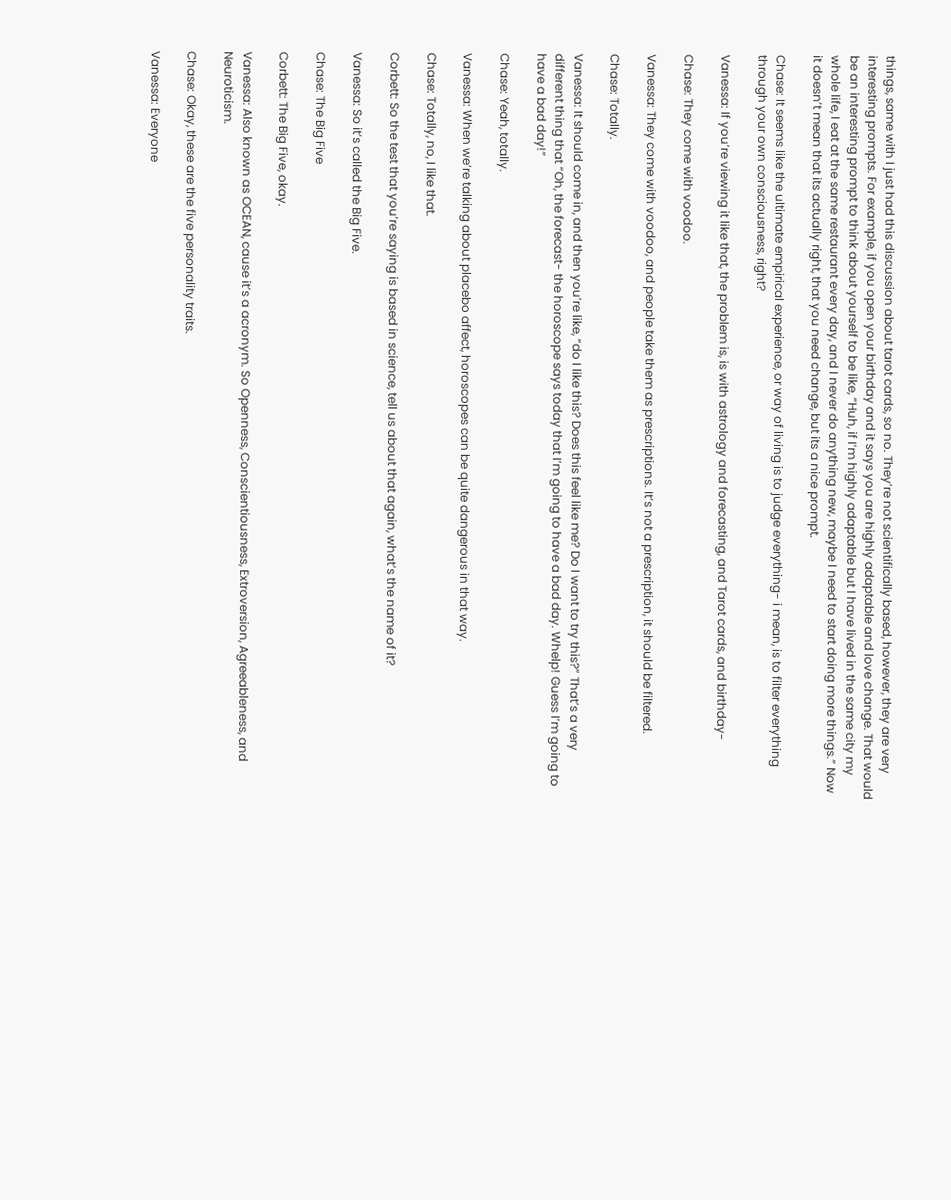things, same with I just had this discussion about tarot cards, so no. They’re not scientifically based, however, they are very interesting prompts. For example, if you open your birthday and it says you are highly adaptable and love change. That would be an interesting prompt to think about yourself to be like, “Huh, if I’m highly adaptable but I have lived in the same city my whole life, I eat at the same restaurant every day, and I never do anything new, maybe I need to start doing more things.” Now it doesn’t mean that its actually right, that you need change, but its a nice prompt.

Chase: It seems like the ultimate empirical experience, or way of living is to judge everything- i mean, is to filter everything through your own consciousness, right?

Vanessa: If you’re viewing it like that, the problem is, is with astrology and forecasting, and Tarot cards, and birthday-

Chase: They come with voodoo.

Vanessa: They come with voodoo, and people take them as prescriptions. It’s not a prescription, it should be filtered.

Chase: Totally.

Vanessa: It should come in, and then you’re like, “do I like this? Does this feel like me? Do I want to try this?” That’s a very different thing that “Oh, the forecast- the horoscope says today that I’m going to have a bad day. Whelp! Guess I’m going to have a bad day!”

Chase: Yeah, totally.

Vanessa: When we’re talking about placebo affect, horoscopes can be quite dangerous in that way.

Chase: Totally, no, I like that.

Corbett: So the test that you’re saying is based in science, tell us about that again, what’s the name of it?

Vanessa: So it’s called the Big Five.

Chase: The Big Five

Corbett: The Big Five, okay.

Vanessa: Also known as OCEAN, cause it’s a acronym. So Openness, Conscientiousness, Extroversion, Agreeableness, and Neuroticism.

Chase: Okay, these are the five personality traits.

Vanessa: Everyone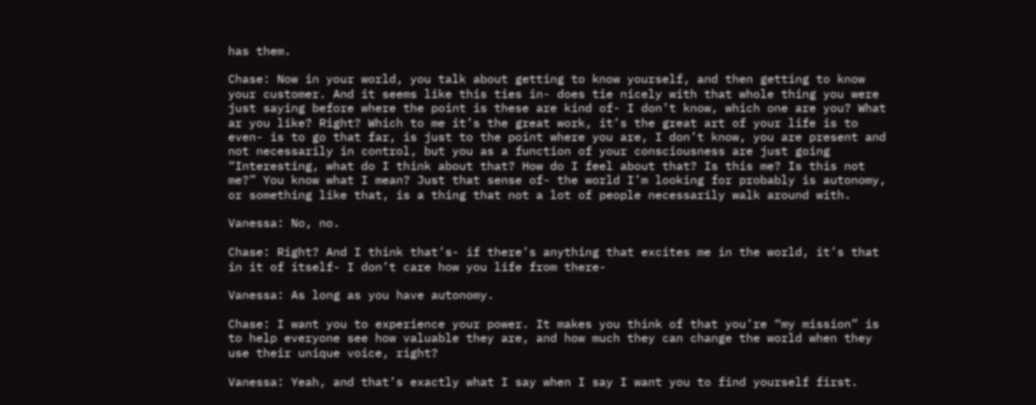has them.

Chase: Now in your world, you talk about getting to know yourself, and then getting to know your customer. And it seems like this ties in- does tie nicely with that whole thing you were just saying before where the point is these are kind of- I don’t know, which one are you? What ar you like? Right? Which to me it’s the great work, it’s the great art of your life is to even- is to go that far, is just to the point where you are, I don’t know, you are present and not necessarily in control, but you as a function of your consciousness are just going “Interesting, what do I think about that? How do I feel about that? Is this me? Is this not me?” You know what I mean? Just that sense of- the world I’m looking for probably is autonomy, or something like that, is a thing that not a lot of people necessarily walk around with.

Vanessa: No, no.

Chase: Right? And I think that’s- if there’s anything that excites me in the world, it’s that in it of itself- I don’t care how you life from there-

Vanessa: As long as you have autonomy.

Chase: I want you to experience your power. It makes you think of that you’re “my mission” is to help everyone see how valuable they are, and how much they can change the world when they use their unique voice, right?

Vanessa: Yeah, and that’s exactly what I say when I say I want you to find yourself first.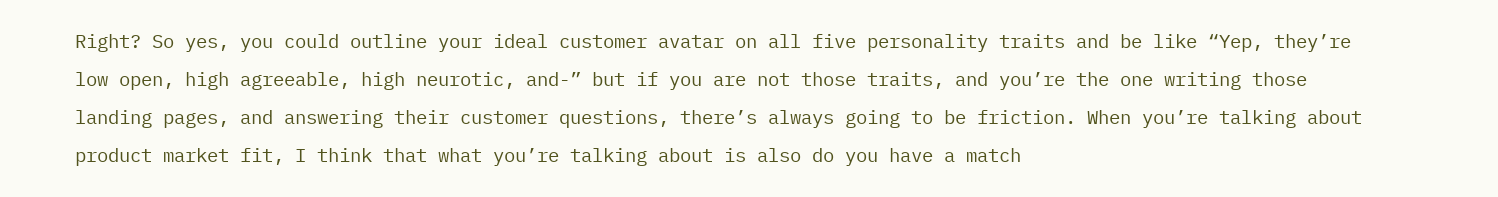Right? So yes, you could outline your ideal customer avatar on all five personality traits and be like “Yep, they’re low open, high agreeable, high neurotic, and-” but if you are not those traits, and you’re the one writing those landing pages, and answering their customer questions, there’s always going to be friction. When you’re talking about product market fit, I think that what you’re talking about is also do you have a match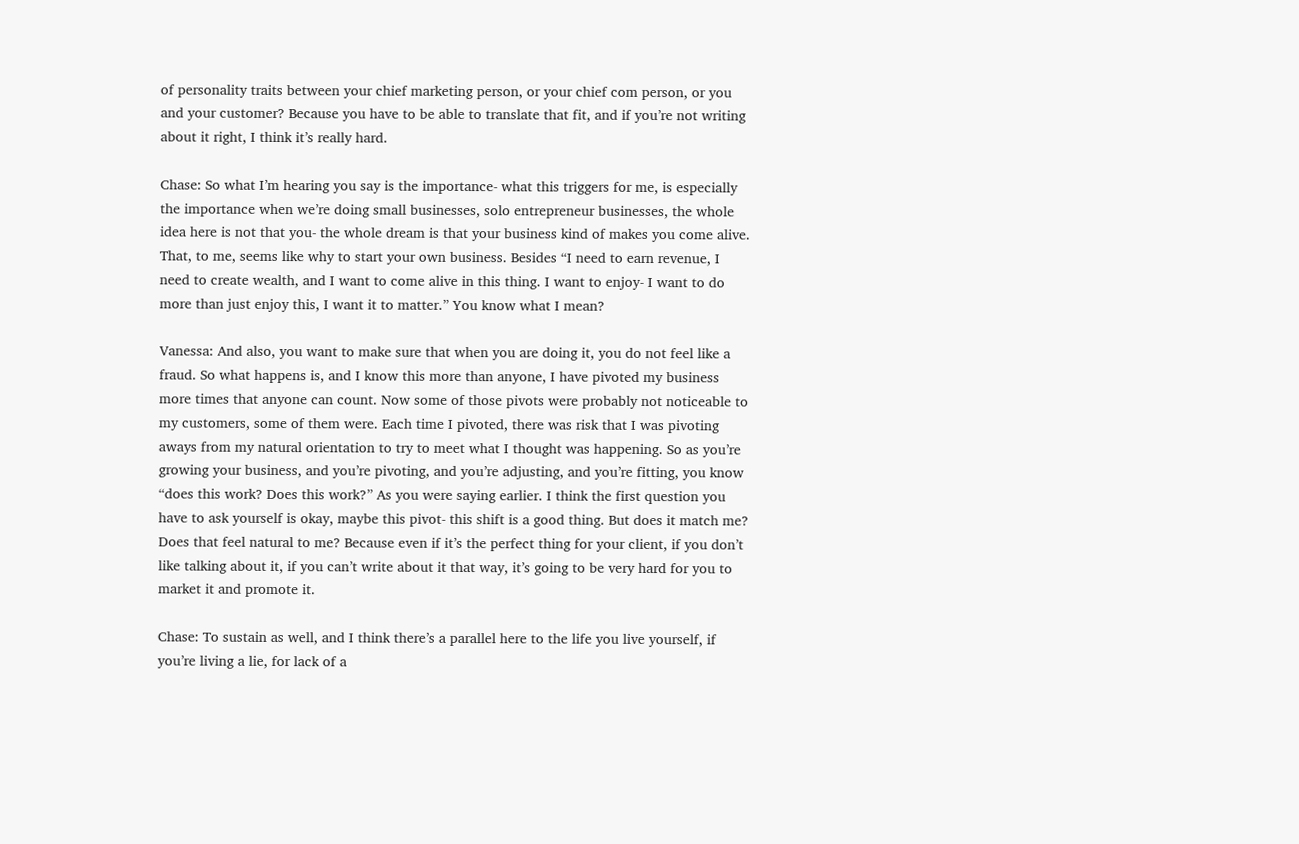of personality traits between your chief marketing person, or your chief com person, or you and your customer? Because you have to be able to translate that fit, and if you’re not writing about it right, I think it’s really hard.

Chase: So what I’m hearing you say is the importance- what this triggers for me, is especially the importance when we’re doing small businesses, solo entrepreneur businesses, the whole idea here is not that you- the whole dream is that your business kind of makes you come alive. That, to me, seems like why to start your own business. Besides “I need to earn revenue, I need to create wealth, and I want to come alive in this thing. I want to enjoy- I want to do more than just enjoy this, I want it to matter.” You know what I mean?

Vanessa: And also, you want to make sure that when you are doing it, you do not feel like a fraud. So what happens is, and I know this more than anyone, I have pivoted my business more times that anyone can count. Now some of those pivots were probably not noticeable to my customers, some of them were. Each time I pivoted, there was risk that I was pivoting aways from my natural orientation to try to meet what I thought was happening. So as you’re growing your business, and you’re pivoting, and you’re adjusting, and you’re fitting, you know “does this work? Does this work?” As you were saying earlier. I think the first question you have to ask yourself is okay, maybe this pivot- this shift is a good thing. But does it match me? Does that feel natural to me? Because even if it’s the perfect thing for your client, if you don’t like talking about it, if you can’t write about it that way, it’s going to be very hard for you to market it and promote it.

Chase: To sustain as well, and I think there’s a parallel here to the life you live yourself, if you’re living a lie, for lack of a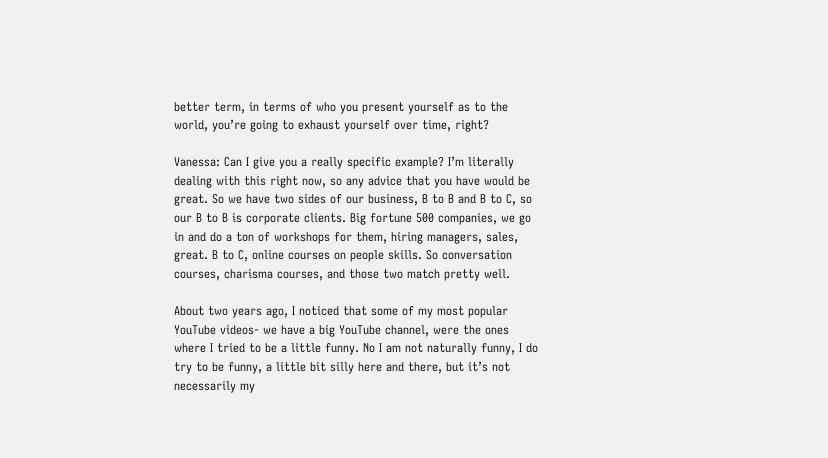better term, in terms of who you present yourself as to the world, you’re going to exhaust yourself over time, right?

Vanessa: Can I give you a really specific example? I’m literally dealing with this right now, so any advice that you have would be great. So we have two sides of our business, B to B and B to C, so our B to B is corporate clients. Big fortune 500 companies, we go in and do a ton of workshops for them, hiring managers, sales, great. B to C, online courses on people skills. So conversation courses, charisma courses, and those two match pretty well.

About two years ago, I noticed that some of my most popular YouTube videos- we have a big YouTube channel, were the ones where I tried to be a little funny. No I am not naturally funny, I do try to be funny, a little bit silly here and there, but it’s not necessarily my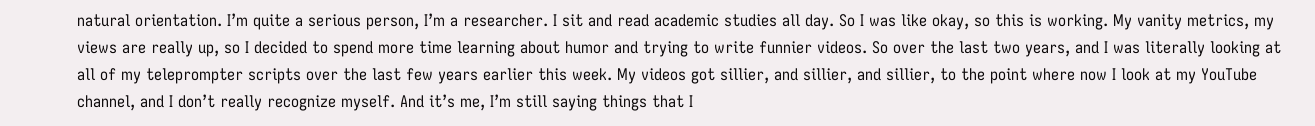natural orientation. I’m quite a serious person, I’m a researcher. I sit and read academic studies all day. So I was like okay, so this is working. My vanity metrics, my views are really up, so I decided to spend more time learning about humor and trying to write funnier videos. So over the last two years, and I was literally looking at all of my teleprompter scripts over the last few years earlier this week. My videos got sillier, and sillier, and sillier, to the point where now I look at my YouTube channel, and I don’t really recognize myself. And it’s me, I’m still saying things that I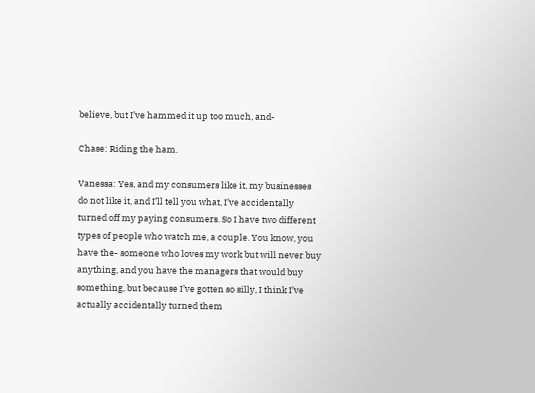believe, but I’ve hammed it up too much, and-

Chase: Riding the ham.

Vanessa: Yes, and my consumers like it, my businesses do not like it, and I’ll tell you what, I’ve accidentally turned off my paying consumers. So I have two different types of people who watch me, a couple. You know, you have the- someone who loves my work but will never buy anything, and you have the managers that would buy something, but because I’ve gotten so silly, I think I’ve actually accidentally turned them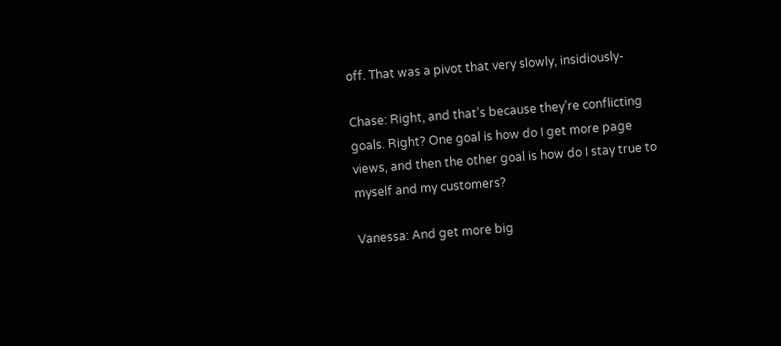off. That was a pivot that very slowly, insidiously-

Chase: Right, and that’s because they’re conflicting goals. Right? One goal is how do I get more page views, and then the other goal is how do I stay true to myself and my customers?

Vanessa: And get more big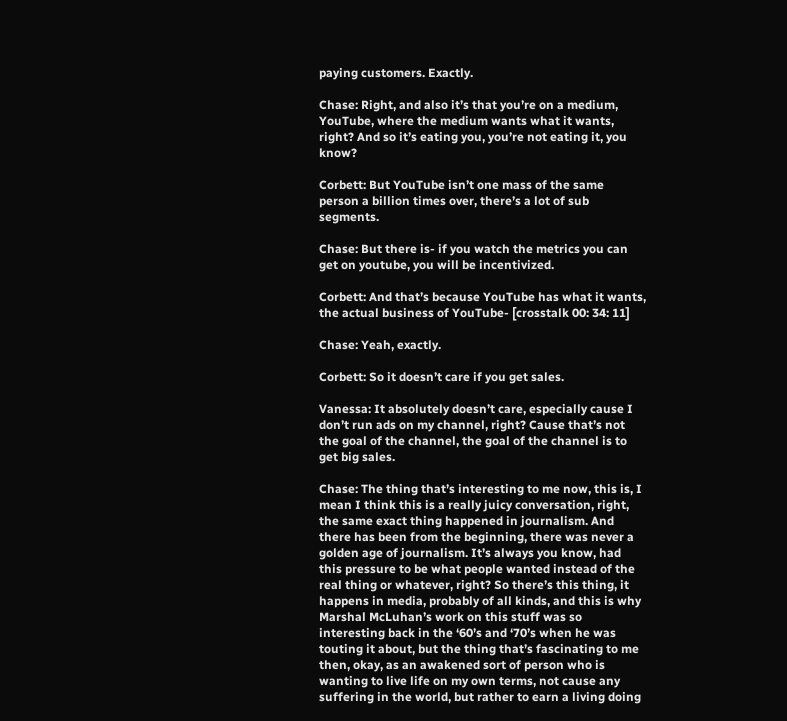paying customers. Exactly.

Chase: Right, and also it’s that you’re on a medium, YouTube, where the medium wants what it wants, right? And so it’s eating you, you’re not eating it, you know?

Corbett: But YouTube isn’t one mass of the same person a billion times over, there’s a lot of sub segments.

Chase: But there is- if you watch the metrics you can get on youtube, you will be incentivized.

Corbett: And that’s because YouTube has what it wants, the actual business of YouTube- [crosstalk 00: 34: 11]

Chase: Yeah, exactly.

Corbett: So it doesn’t care if you get sales.

Vanessa: It absolutely doesn’t care, especially cause I don’t run ads on my channel, right? Cause that’s not the goal of the channel, the goal of the channel is to get big sales.

Chase: The thing that’s interesting to me now, this is, I mean I think this is a really juicy conversation, right, the same exact thing happened in journalism. And there has been from the beginning, there was never a golden age of journalism. It’s always you know, had this pressure to be what people wanted instead of the real thing or whatever, right? So there’s this thing, it happens in media, probably of all kinds, and this is why Marshal McLuhan’s work on this stuff was so interesting back in the ‘60’s and ‘70’s when he was touting it about, but the thing that’s fascinating to me then, okay, as an awakened sort of person who is wanting to live life on my own terms, not cause any suffering in the world, but rather to earn a living doing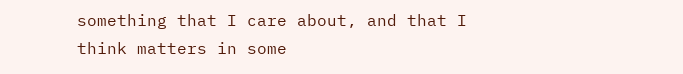something that I care about, and that I think matters in some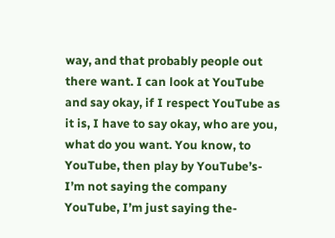way, and that probably people out there want. I can look at YouTube and say okay, if I respect YouTube as it is, I have to say okay, who are you, what do you want. You know, to YouTube, then play by YouTube’s- I’m not saying the company YouTube, I’m just saying the-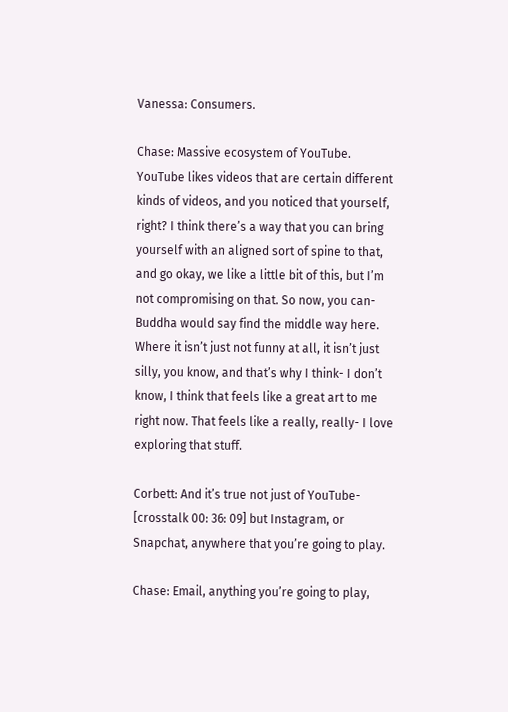Vanessa: Consumers.

Chase: Massive ecosystem of YouTube. YouTube likes videos that are certain different kinds of videos, and you noticed that yourself, right? I think there’s a way that you can bring yourself with an aligned sort of spine to that, and go okay, we like a little bit of this, but I’m not compromising on that. So now, you can- Buddha would say find the middle way here. Where it isn’t just not funny at all, it isn’t just silly, you know, and that’s why I think- I don’t know, I think that feels like a great art to me right now. That feels like a really, really- I love exploring that stuff.

Corbett: And it’s true not just of YouTube- [crosstalk 00: 36: 09] but Instagram, or Snapchat, anywhere that you’re going to play.

Chase: Email, anything you’re going to play,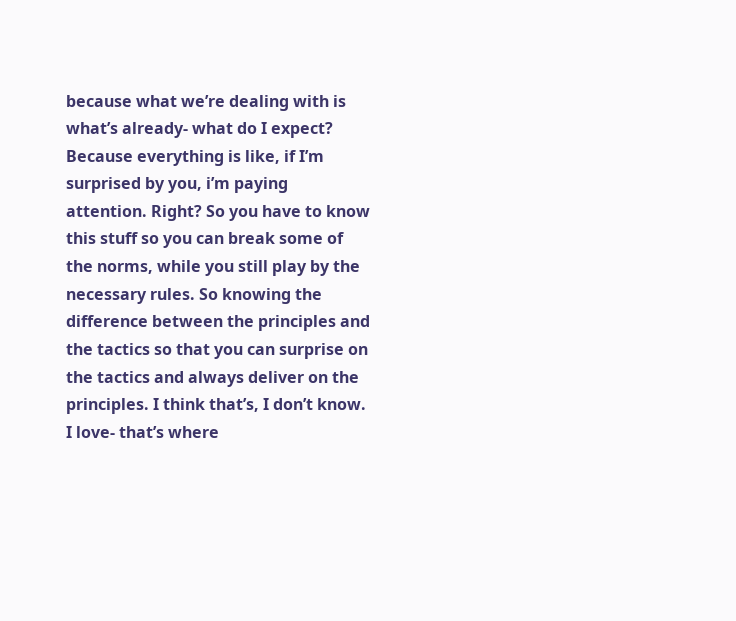because what we’re dealing with is what’s already- what do I expect? Because everything is like, if I’m surprised by you, i’m paying attention. Right? So you have to know this stuff so you can break some of the norms, while you still play by the necessary rules. So knowing the difference between the principles and the tactics so that you can surprise on the tactics and always deliver on the principles. I think that’s, I don’t know. I love- that’s where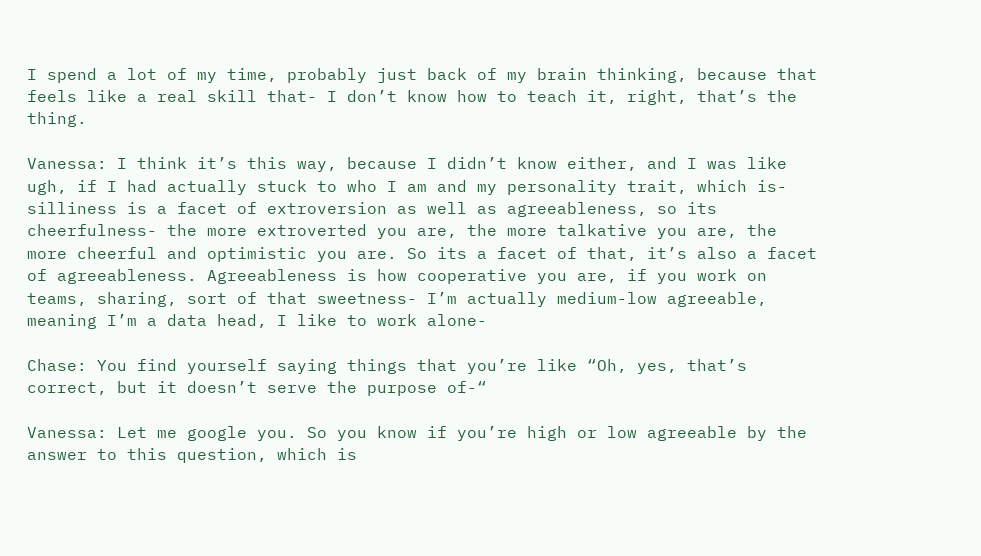I spend a lot of my time, probably just back of my brain thinking, because that feels like a real skill that- I don’t know how to teach it, right, that’s the thing.

Vanessa: I think it’s this way, because I didn’t know either, and I was like ugh, if I had actually stuck to who I am and my personality trait, which is- silliness is a facet of extroversion as well as agreeableness, so its cheerfulness- the more extroverted you are, the more talkative you are, the more cheerful and optimistic you are. So its a facet of that, it’s also a facet of agreeableness. Agreeableness is how cooperative you are, if you work on teams, sharing, sort of that sweetness- I’m actually medium-low agreeable, meaning I’m a data head, I like to work alone-

Chase: You find yourself saying things that you’re like “Oh, yes, that’s correct, but it doesn’t serve the purpose of-“

Vanessa: Let me google you. So you know if you’re high or low agreeable by the answer to this question, which is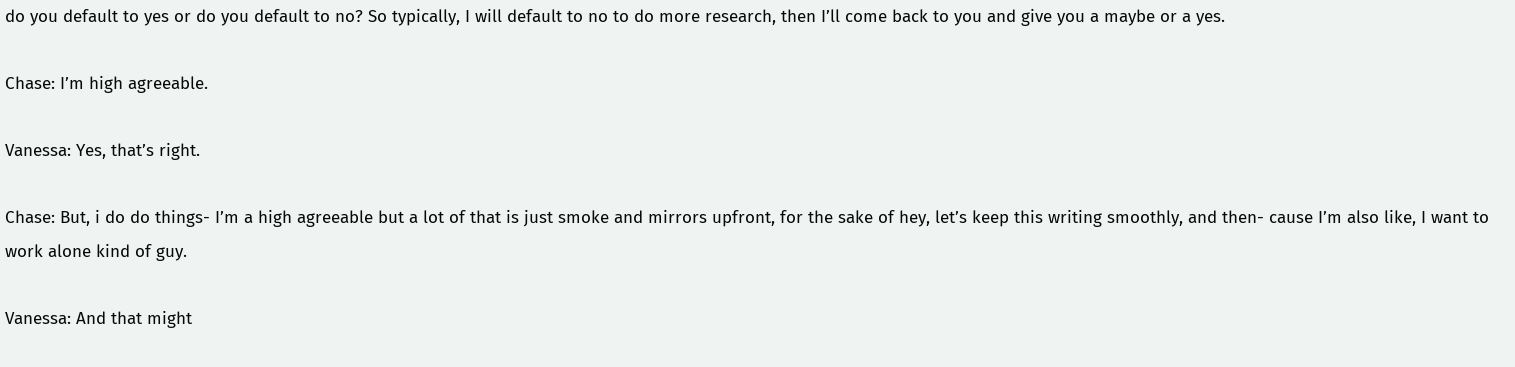do you default to yes or do you default to no? So typically, I will default to no to do more research, then I’ll come back to you and give you a maybe or a yes.

Chase: I’m high agreeable.

Vanessa: Yes, that’s right.

Chase: But, i do do things- I’m a high agreeable but a lot of that is just smoke and mirrors upfront, for the sake of hey, let’s keep this writing smoothly, and then- cause I’m also like, I want to work alone kind of guy.

Vanessa: And that might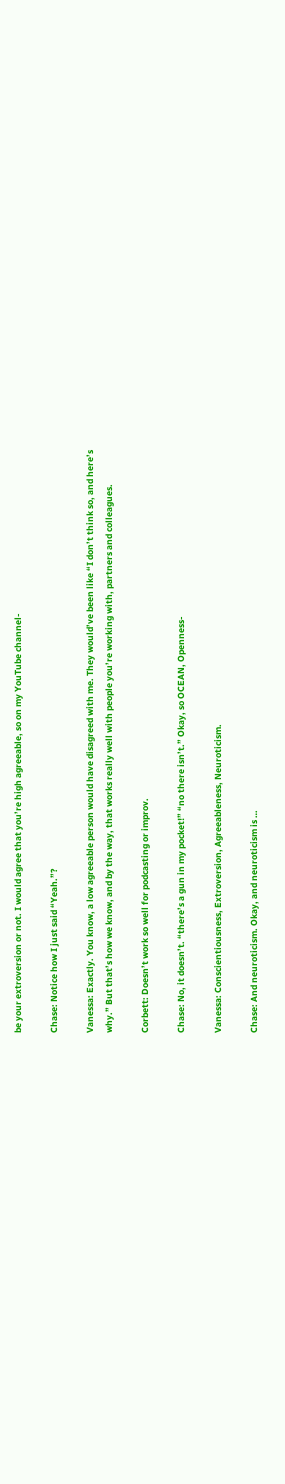be your extroversion or not. I would agree that you’re high agreeable, so on my YouTube channel-

Chase: Notice how I just said “Yeah.”?

Vanessa: Exactly. You know, a low agreeable person would have disagreed with me. They would’ve been like “I don’t think so, and here’s why.” But that’s how we know, and by the way, that works really well with people you’re working with, partners and colleagues.

Corbett: Doesn’t work so well for podcasting or improv.

Chase: No, it doesn’t. “there’s a gun in my pocket!” “no there isn’t.” Okay, so OCEAN, Openness-

Vanessa: Conscientiousness, Extroversion, Agreeableness, Neuroticism.

Chase: And neuroticism. Okay, and neuroticism is …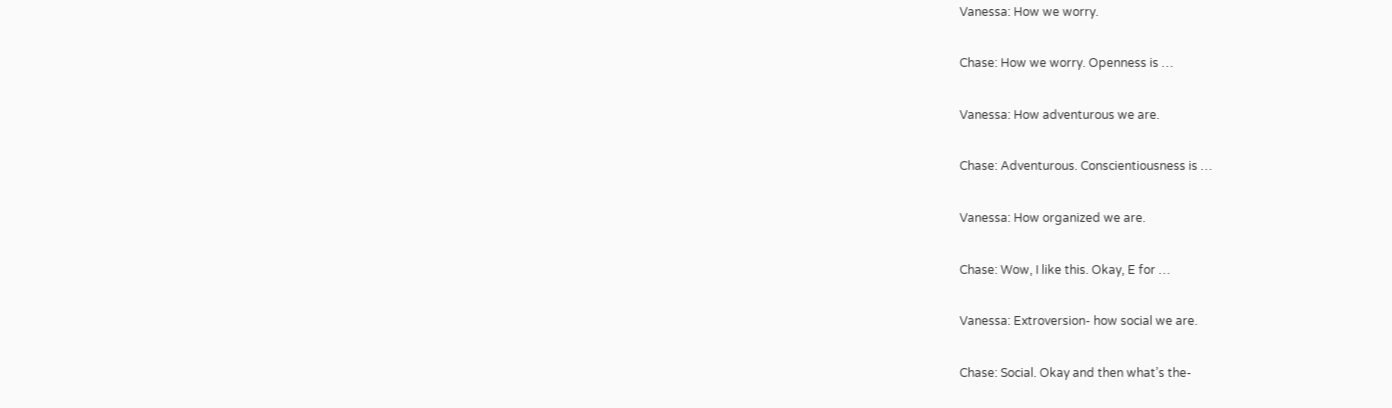Vanessa: How we worry.

Chase: How we worry. Openness is …

Vanessa: How adventurous we are.

Chase: Adventurous. Conscientiousness is …

Vanessa: How organized we are.

Chase: Wow, I like this. Okay, E for …

Vanessa: Extroversion- how social we are.

Chase: Social. Okay and then what’s the-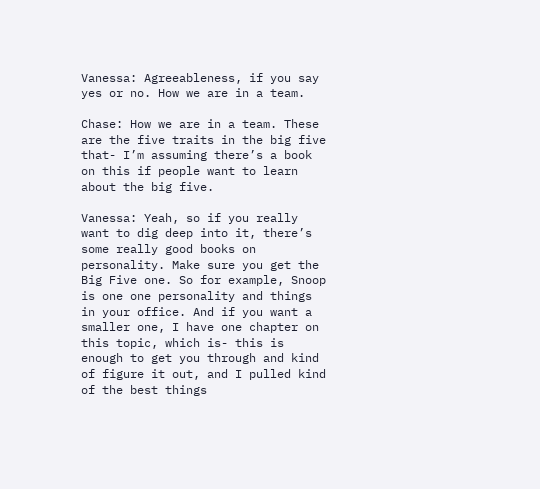Vanessa: Agreeableness, if you say yes or no. How we are in a team.

Chase: How we are in a team. These are the five traits in the big five that- I’m assuming there’s a book on this if people want to learn about the big five.

Vanessa: Yeah, so if you really want to dig deep into it, there’s some really good books on personality. Make sure you get the Big Five one. So for example, Snoop is one one personality and things in your office. And if you want a smaller one, I have one chapter on this topic, which is- this is enough to get you through and kind of figure it out, and I pulled kind of the best things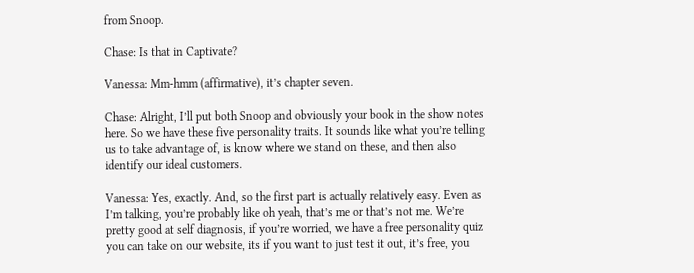from Snoop.

Chase: Is that in Captivate?

Vanessa: Mm-hmm (affirmative), it’s chapter seven.

Chase: Alright, I’ll put both Snoop and obviously your book in the show notes here. So we have these five personality traits. It sounds like what you’re telling us to take advantage of, is know where we stand on these, and then also identify our ideal customers.

Vanessa: Yes, exactly. And, so the first part is actually relatively easy. Even as I’m talking, you’re probably like oh yeah, that’s me or that’s not me. We’re pretty good at self diagnosis, if you’re worried, we have a free personality quiz you can take on our website, its if you want to just test it out, it’s free, you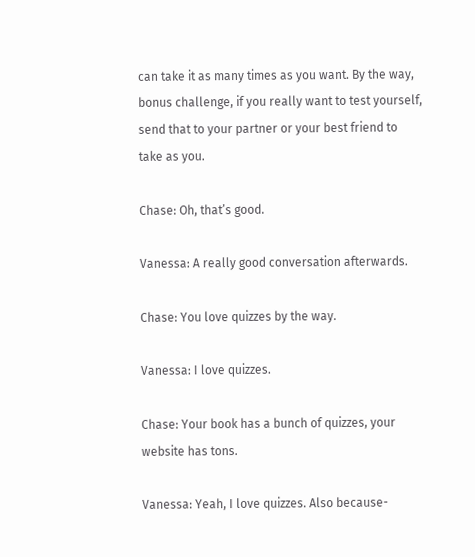can take it as many times as you want. By the way, bonus challenge, if you really want to test yourself, send that to your partner or your best friend to take as you.

Chase: Oh, that’s good.

Vanessa: A really good conversation afterwards.

Chase: You love quizzes by the way.

Vanessa: I love quizzes.

Chase: Your book has a bunch of quizzes, your website has tons.

Vanessa: Yeah, I love quizzes. Also because-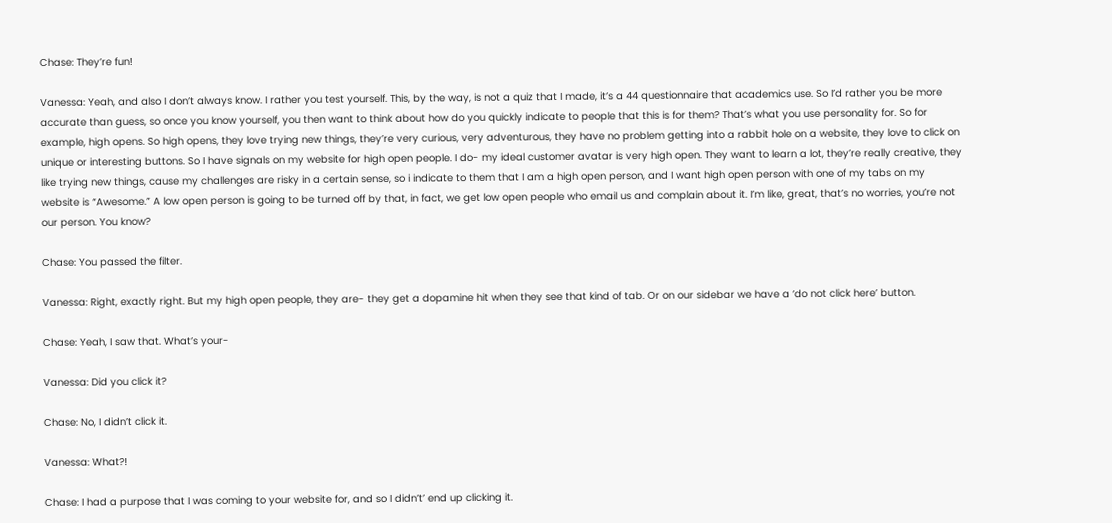Chase: They’re fun!

Vanessa: Yeah, and also I don’t always know. I rather you test yourself. This, by the way, is not a quiz that I made, it’s a 44 questionnaire that academics use. So I’d rather you be more accurate than guess, so once you know yourself, you then want to think about how do you quickly indicate to people that this is for them? That’s what you use personality for. So for example, high opens. So high opens, they love trying new things, they’re very curious, very adventurous, they have no problem getting into a rabbit hole on a website, they love to click on unique or interesting buttons. So I have signals on my website for high open people. I do- my ideal customer avatar is very high open. They want to learn a lot, they’re really creative, they like trying new things, cause my challenges are risky in a certain sense, so i indicate to them that I am a high open person, and I want high open person with one of my tabs on my website is “Awesome.” A low open person is going to be turned off by that, in fact, we get low open people who email us and complain about it. I’m like, great, that’s no worries, you’re not our person. You know?

Chase: You passed the filter.

Vanessa: Right, exactly right. But my high open people, they are- they get a dopamine hit when they see that kind of tab. Or on our sidebar we have a ‘do not click here’ button.

Chase: Yeah, I saw that. What’s your-

Vanessa: Did you click it?

Chase: No, I didn’t click it.

Vanessa: What?!

Chase: I had a purpose that I was coming to your website for, and so I didn’t’ end up clicking it.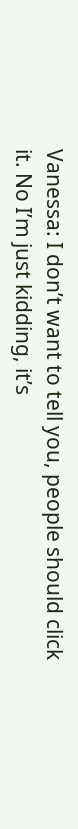Vanessa: I don’t want to tell you, people should click it. No I’m just kidding, it’s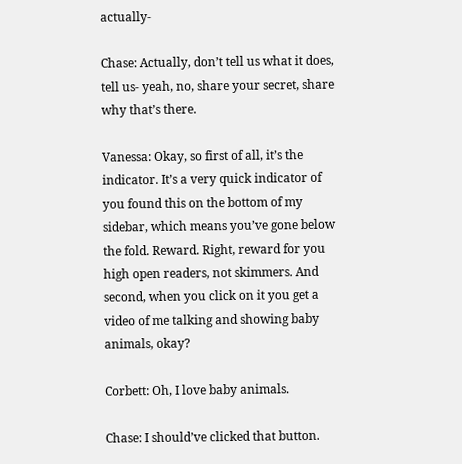actually-

Chase: Actually, don’t tell us what it does, tell us- yeah, no, share your secret, share why that’s there.

Vanessa: Okay, so first of all, it’s the indicator. It’s a very quick indicator of you found this on the bottom of my sidebar, which means you’ve gone below the fold. Reward. Right, reward for you high open readers, not skimmers. And second, when you click on it you get a video of me talking and showing baby animals, okay?

Corbett: Oh, I love baby animals.

Chase: I should’ve clicked that button.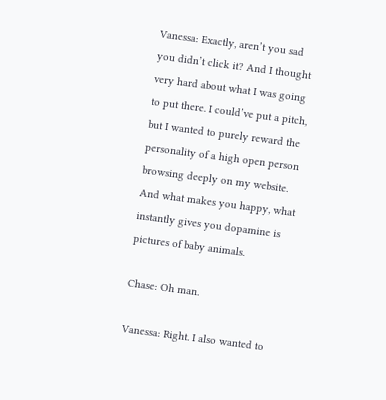Vanessa: Exactly, aren’t you sad you didn’t click it? And I thought very hard about what I was going to put there. I could’ve put a pitch, but I wanted to purely reward the personality of a high open person browsing deeply on my website. And what makes you happy, what instantly gives you dopamine is pictures of baby animals.

Chase: Oh man.

Vanessa: Right. I also wanted to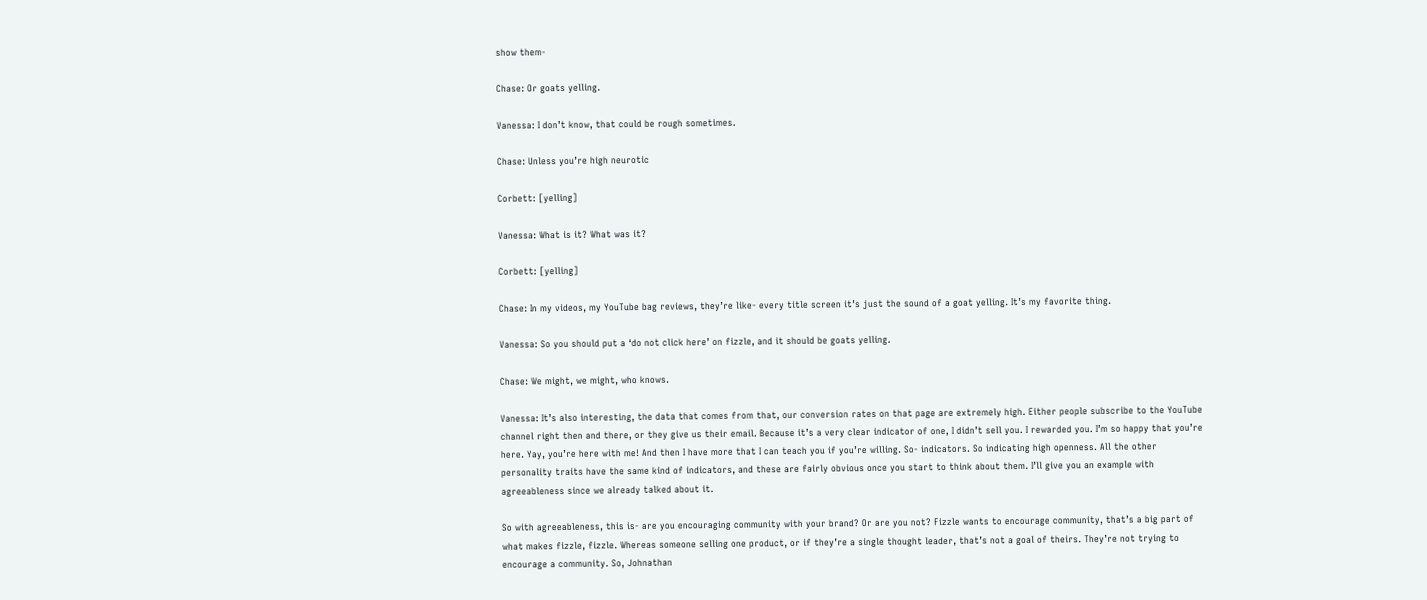show them-

Chase: Or goats yelling.

Vanessa: I don’t know, that could be rough sometimes.

Chase: Unless you’re high neurotic

Corbett: [yelling]

Vanessa: What is it? What was it?

Corbett: [yelling]

Chase: In my videos, my YouTube bag reviews, they’re like- every title screen it’s just the sound of a goat yelling. It’s my favorite thing.

Vanessa: So you should put a ‘do not click here’ on fizzle, and it should be goats yelling.

Chase: We might, we might, who knows.

Vanessa: It’s also interesting, the data that comes from that, our conversion rates on that page are extremely high. Either people subscribe to the YouTube channel right then and there, or they give us their email. Because it’s a very clear indicator of one, I didn’t sell you. I rewarded you. I’m so happy that you’re here. Yay, you’re here with me! And then I have more that I can teach you if you’re willing. So- indicators. So indicating high openness. All the other personality traits have the same kind of indicators, and these are fairly obvious once you start to think about them. I’ll give you an example with agreeableness since we already talked about it.

So with agreeableness, this is- are you encouraging community with your brand? Or are you not? Fizzle wants to encourage community, that’s a big part of what makes fizzle, fizzle. Whereas someone selling one product, or if they’re a single thought leader, that’s not a goal of theirs. They’re not trying to encourage a community. So, Johnathan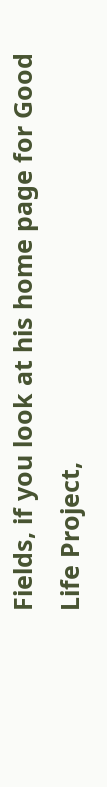Fields, if you look at his home page for Good Life Project,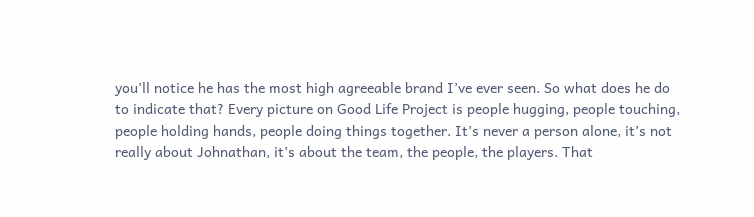you’ll notice he has the most high agreeable brand I’ve ever seen. So what does he do to indicate that? Every picture on Good Life Project is people hugging, people touching, people holding hands, people doing things together. It’s never a person alone, it’s not really about Johnathan, it’s about the team, the people, the players. That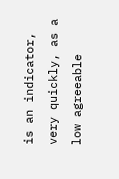is an indicator, very quickly, as a low agreeable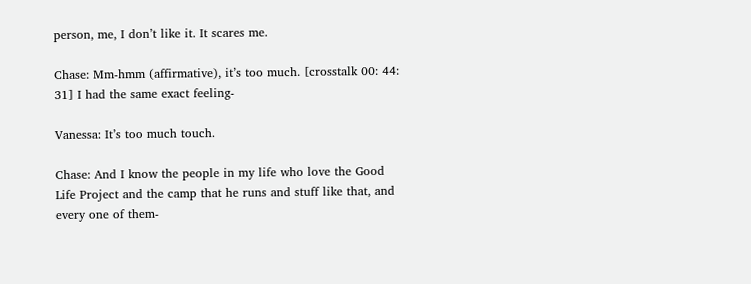person, me, I don’t like it. It scares me.

Chase: Mm-hmm (affirmative), it’s too much. [crosstalk 00: 44: 31] I had the same exact feeling-

Vanessa: It’s too much touch.

Chase: And I know the people in my life who love the Good Life Project and the camp that he runs and stuff like that, and every one of them-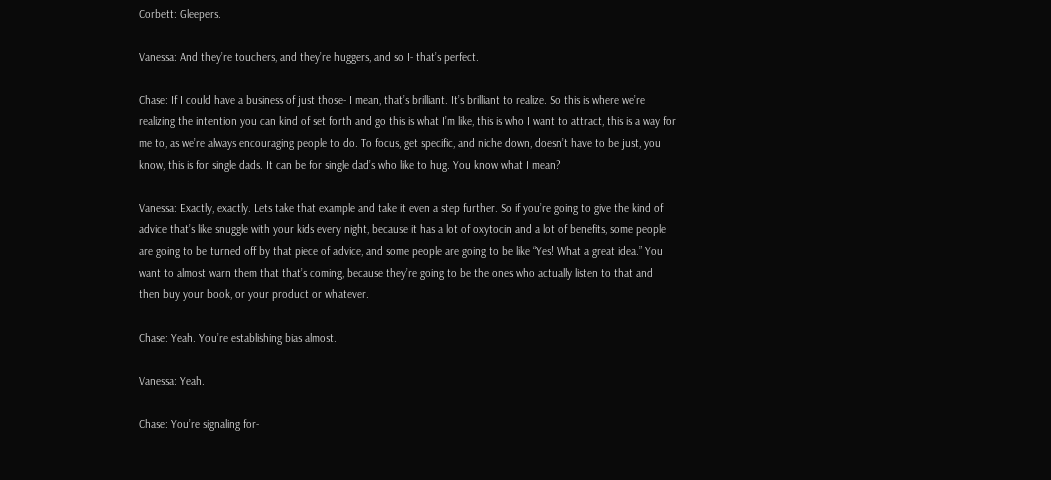Corbett: Gleepers.

Vanessa: And they’re touchers, and they’re huggers, and so I- that’s perfect.

Chase: If I could have a business of just those- I mean, that’s brilliant. It’s brilliant to realize. So this is where we’re realizing the intention you can kind of set forth and go this is what I’m like, this is who I want to attract, this is a way for me to, as we’re always encouraging people to do. To focus, get specific, and niche down, doesn’t have to be just, you know, this is for single dads. It can be for single dad’s who like to hug. You know what I mean?

Vanessa: Exactly, exactly. Lets take that example and take it even a step further. So if you’re going to give the kind of advice that’s like snuggle with your kids every night, because it has a lot of oxytocin and a lot of benefits, some people are going to be turned off by that piece of advice, and some people are going to be like “Yes! What a great idea.” You want to almost warn them that that’s coming, because they’re going to be the ones who actually listen to that and then buy your book, or your product or whatever.

Chase: Yeah. You’re establishing bias almost.

Vanessa: Yeah.

Chase: You’re signaling for-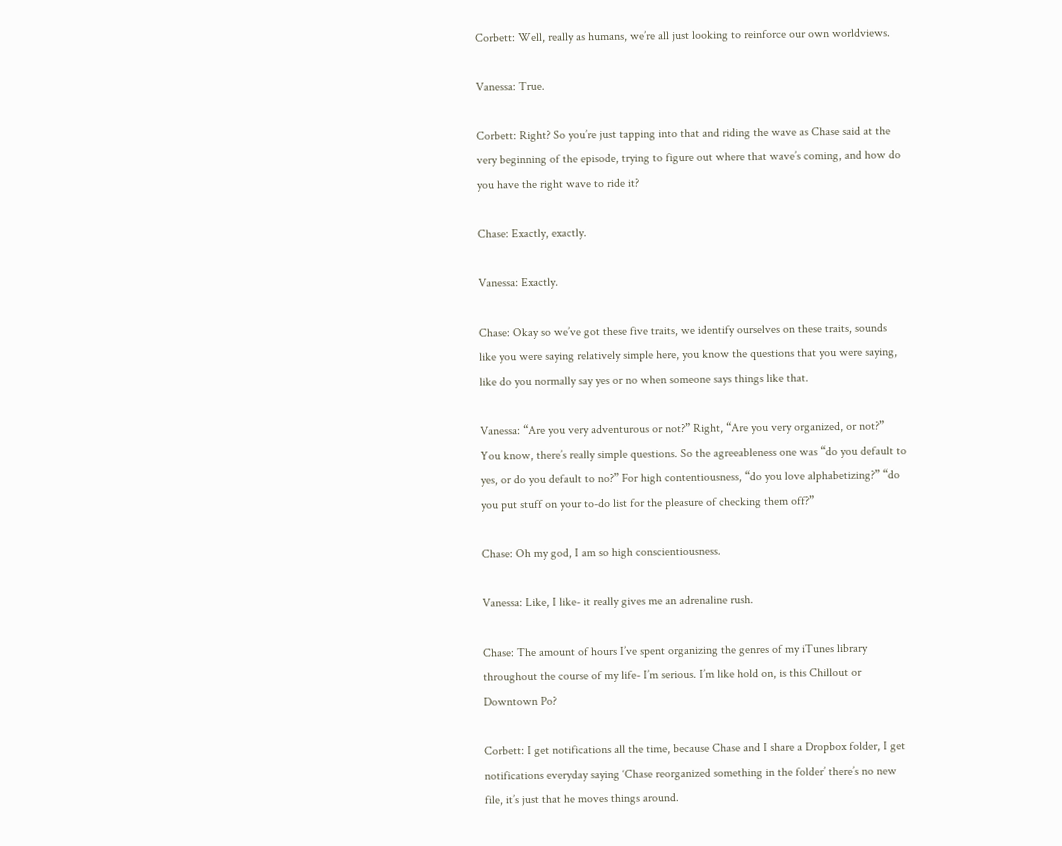Corbett: Well, really as humans, we’re all just looking to reinforce our own worldviews.

Vanessa: True.

Corbett: Right? So you’re just tapping into that and riding the wave as Chase said at the very beginning of the episode, trying to figure out where that wave’s coming, and how do you have the right wave to ride it?

Chase: Exactly, exactly.

Vanessa: Exactly.

Chase: Okay so we’ve got these five traits, we identify ourselves on these traits, sounds like you were saying relatively simple here, you know the questions that you were saying, like do you normally say yes or no when someone says things like that.

Vanessa: “Are you very adventurous or not?” Right, “Are you very organized, or not?” You know, there’s really simple questions. So the agreeableness one was “do you default to yes, or do you default to no?” For high contentiousness, “do you love alphabetizing?” “do you put stuff on your to-do list for the pleasure of checking them off?”

Chase: Oh my god, I am so high conscientiousness.

Vanessa: Like, I like- it really gives me an adrenaline rush.

Chase: The amount of hours I’ve spent organizing the genres of my iTunes library throughout the course of my life- I’m serious. I’m like hold on, is this Chillout or Downtown Po?

Corbett: I get notifications all the time, because Chase and I share a Dropbox folder, I get notifications everyday saying ‘Chase reorganized something in the folder’ there’s no new file, it’s just that he moves things around.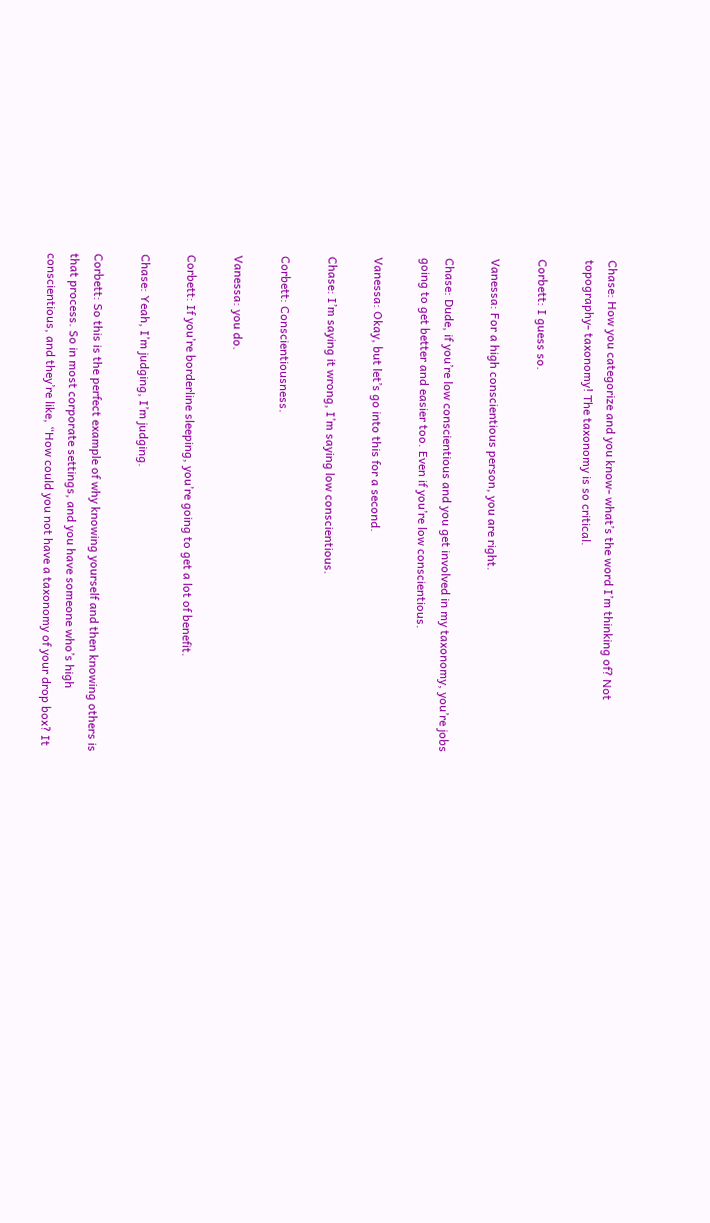Chase: How you categorize and you know- what’s the word I’m thinking of? Not topography- taxonomy! The taxonomy is so critical.

Corbett: I guess so.

Vanessa: For a high conscientious person, you are right.

Chase: Dude, if you’re low conscientious and you get involved in my taxonomy, you’re jobs going to get better and easier too. Even if you’re low conscientious.

Vanessa: Okay, but let’s go into this for a second.

Chase: I’m saying it wrong, I’m saying low conscientious.

Corbett: Conscientiousness.

Vanessa: you do.

Corbett: If you’re borderline sleeping, you’re going to get a lot of benefit.

Chase: Yeah, I’m judging, I’m judging.

Corbett: So this is the perfect example of why knowing yourself and then knowing others is that process. So in most corporate settings, and you have someone who’s high conscientious, and they’re like, “How could you not have a taxonomy of your drop box? It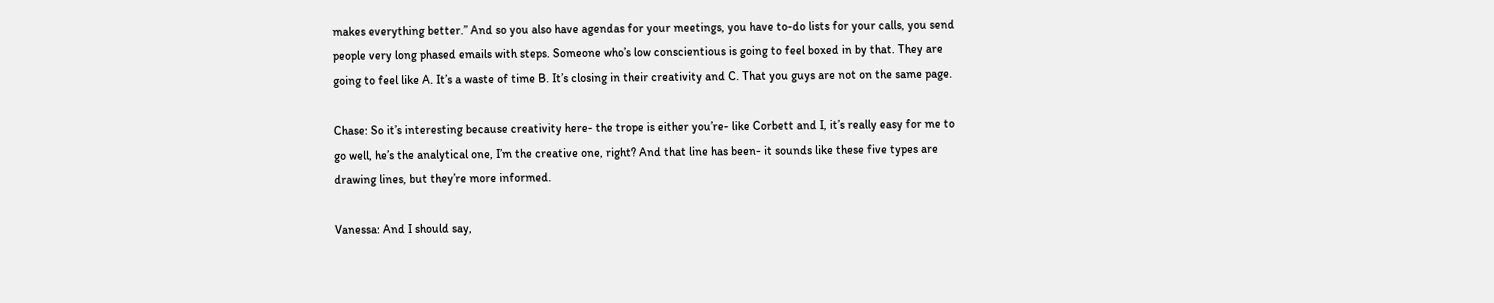makes everything better.” And so you also have agendas for your meetings, you have to-do lists for your calls, you send people very long phased emails with steps. Someone who’s low conscientious is going to feel boxed in by that. They are going to feel like A. It’s a waste of time B. It’s closing in their creativity and C. That you guys are not on the same page.

Chase: So it’s interesting because creativity here- the trope is either you’re- like Corbett and I, it’s really easy for me to go well, he’s the analytical one, I’m the creative one, right? And that line has been- it sounds like these five types are drawing lines, but they’re more informed.

Vanessa: And I should say,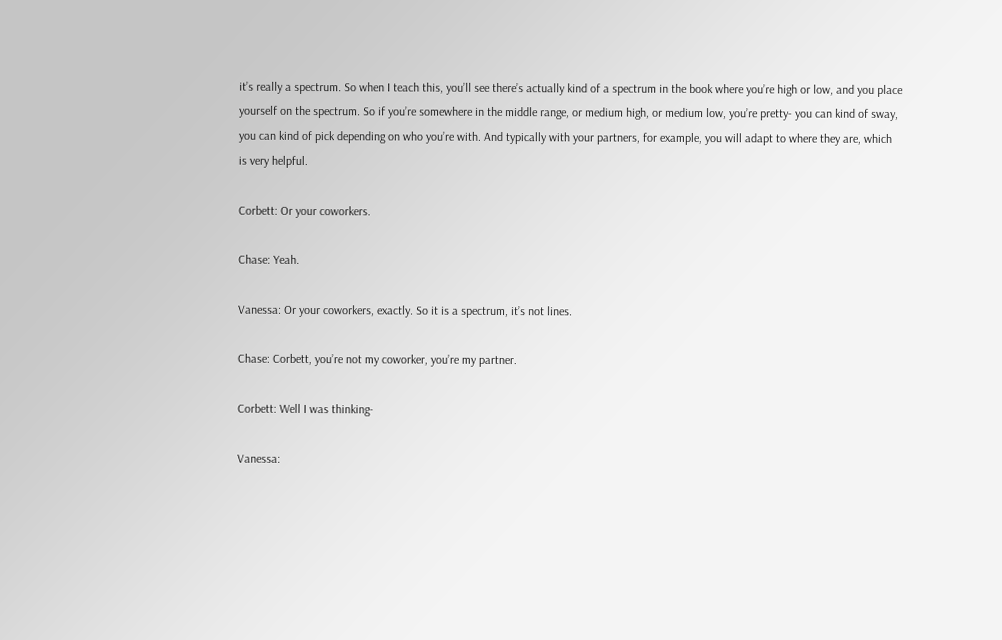it’s really a spectrum. So when I teach this, you’ll see there’s actually kind of a spectrum in the book where you’re high or low, and you place yourself on the spectrum. So if you’re somewhere in the middle range, or medium high, or medium low, you’re pretty- you can kind of sway, you can kind of pick depending on who you’re with. And typically with your partners, for example, you will adapt to where they are, which is very helpful.

Corbett: Or your coworkers.

Chase: Yeah.

Vanessa: Or your coworkers, exactly. So it is a spectrum, it’s not lines.

Chase: Corbett, you’re not my coworker, you’re my partner.

Corbett: Well I was thinking-

Vanessa: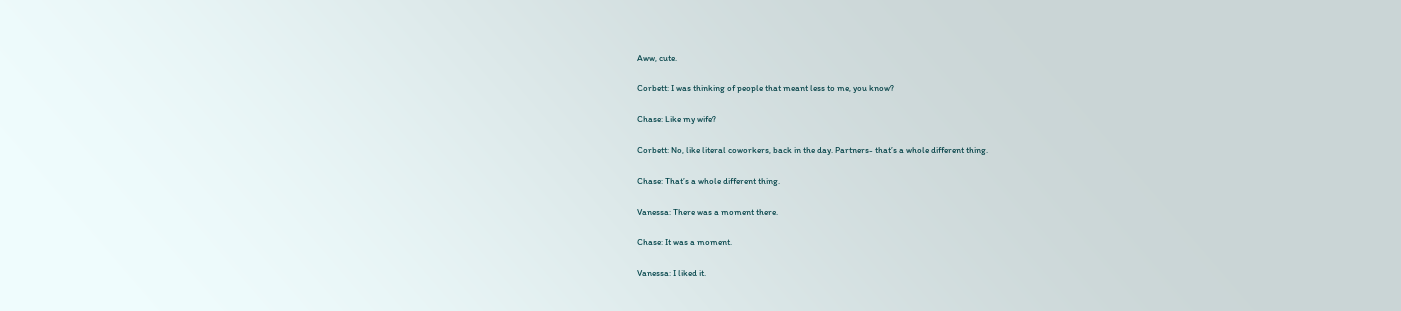Aww, cute.

Corbett: I was thinking of people that meant less to me, you know?

Chase: Like my wife?

Corbett: No, like literal coworkers, back in the day. Partners- that’s a whole different thing.

Chase: That’s a whole different thing.

Vanessa: There was a moment there.

Chase: It was a moment.

Vanessa: I liked it.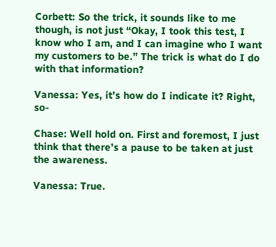Corbett: So the trick, it sounds like to me though, is not just “Okay, I took this test, I know who I am, and I can imagine who I want my customers to be.” The trick is what do I do with that information?

Vanessa: Yes, it’s how do I indicate it? Right, so-

Chase: Well hold on. First and foremost, I just think that there’s a pause to be taken at just the awareness.

Vanessa: True.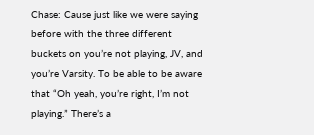Chase: Cause just like we were saying before with the three different buckets on you’re not playing, JV, and you’re Varsity. To be able to be aware that “Oh yeah, you’re right, I’m not playing.” There’s a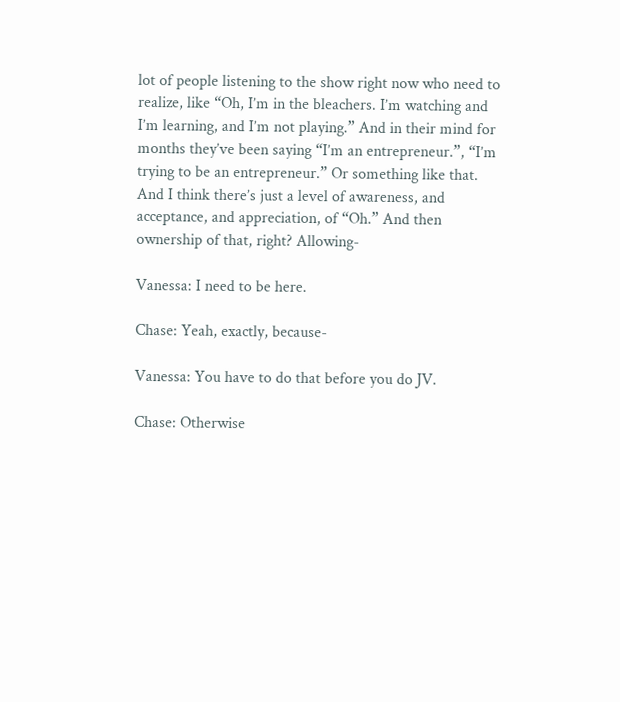lot of people listening to the show right now who need to realize, like “Oh, I’m in the bleachers. I’m watching and I’m learning, and I’m not playing.” And in their mind for months they’ve been saying “I’m an entrepreneur.”, “I’m trying to be an entrepreneur.” Or something like that. And I think there’s just a level of awareness, and acceptance, and appreciation, of “Oh.” And then ownership of that, right? Allowing-

Vanessa: I need to be here.

Chase: Yeah, exactly, because-

Vanessa: You have to do that before you do JV.

Chase: Otherwise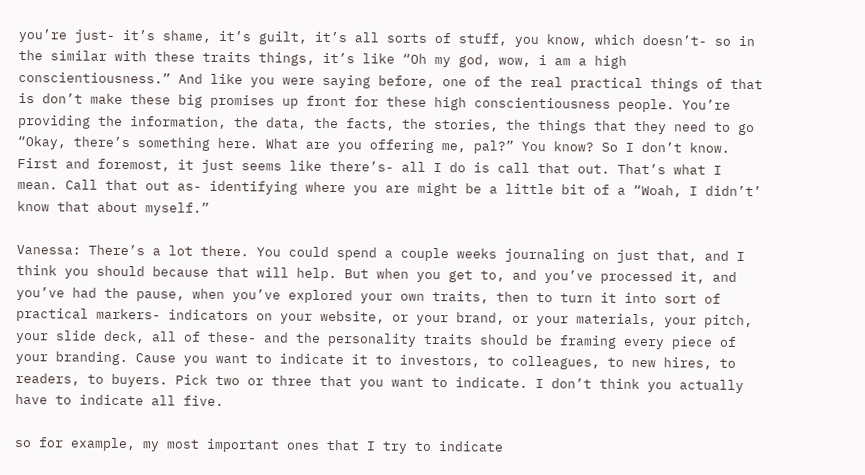you’re just- it’s shame, it’s guilt, it’s all sorts of stuff, you know, which doesn’t- so in the similar with these traits things, it’s like “Oh my god, wow, i am a high conscientiousness.” And like you were saying before, one of the real practical things of that is don’t make these big promises up front for these high conscientiousness people. You’re providing the information, the data, the facts, the stories, the things that they need to go “Okay, there’s something here. What are you offering me, pal?” You know? So I don’t know. First and foremost, it just seems like there’s- all I do is call that out. That’s what I mean. Call that out as- identifying where you are might be a little bit of a “Woah, I didn’t’ know that about myself.”

Vanessa: There’s a lot there. You could spend a couple weeks journaling on just that, and I think you should because that will help. But when you get to, and you’ve processed it, and you’ve had the pause, when you’ve explored your own traits, then to turn it into sort of practical markers- indicators on your website, or your brand, or your materials, your pitch, your slide deck, all of these- and the personality traits should be framing every piece of your branding. Cause you want to indicate it to investors, to colleagues, to new hires, to readers, to buyers. Pick two or three that you want to indicate. I don’t think you actually have to indicate all five.

so for example, my most important ones that I try to indicate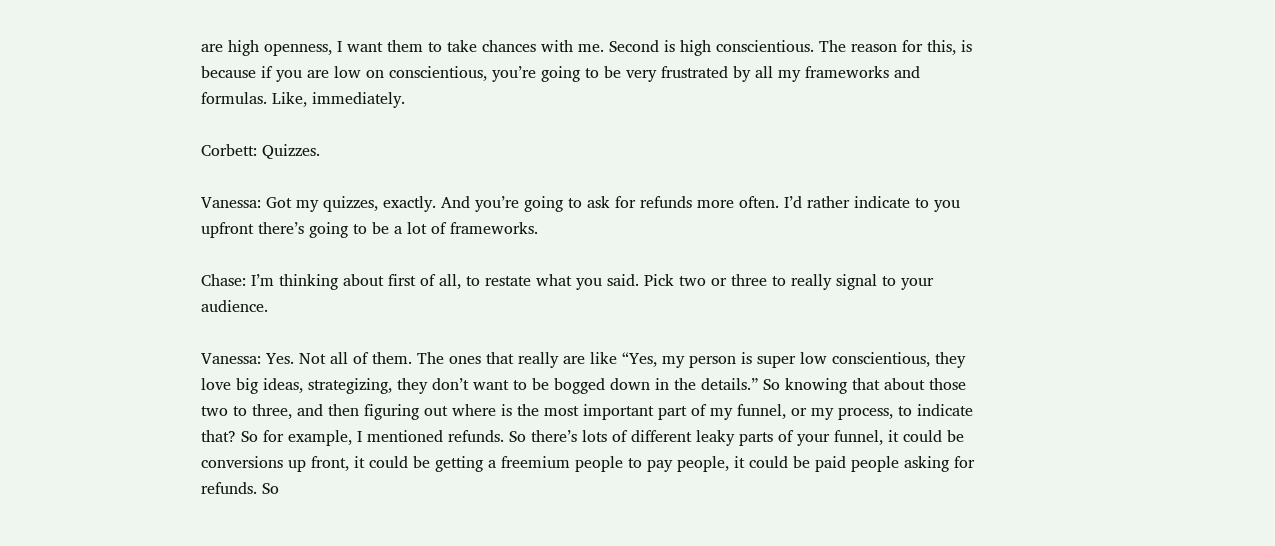are high openness, I want them to take chances with me. Second is high conscientious. The reason for this, is because if you are low on conscientious, you’re going to be very frustrated by all my frameworks and formulas. Like, immediately.

Corbett: Quizzes.

Vanessa: Got my quizzes, exactly. And you’re going to ask for refunds more often. I’d rather indicate to you upfront there’s going to be a lot of frameworks.

Chase: I’m thinking about first of all, to restate what you said. Pick two or three to really signal to your audience.

Vanessa: Yes. Not all of them. The ones that really are like “Yes, my person is super low conscientious, they love big ideas, strategizing, they don’t want to be bogged down in the details.” So knowing that about those two to three, and then figuring out where is the most important part of my funnel, or my process, to indicate that? So for example, I mentioned refunds. So there’s lots of different leaky parts of your funnel, it could be conversions up front, it could be getting a freemium people to pay people, it could be paid people asking for refunds. So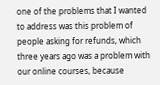one of the problems that I wanted to address was this problem of people asking for refunds, which three years ago was a problem with our online courses, because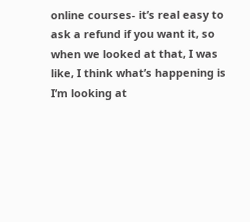online courses- it’s real easy to ask a refund if you want it, so when we looked at that, I was like, I think what’s happening is I’m looking at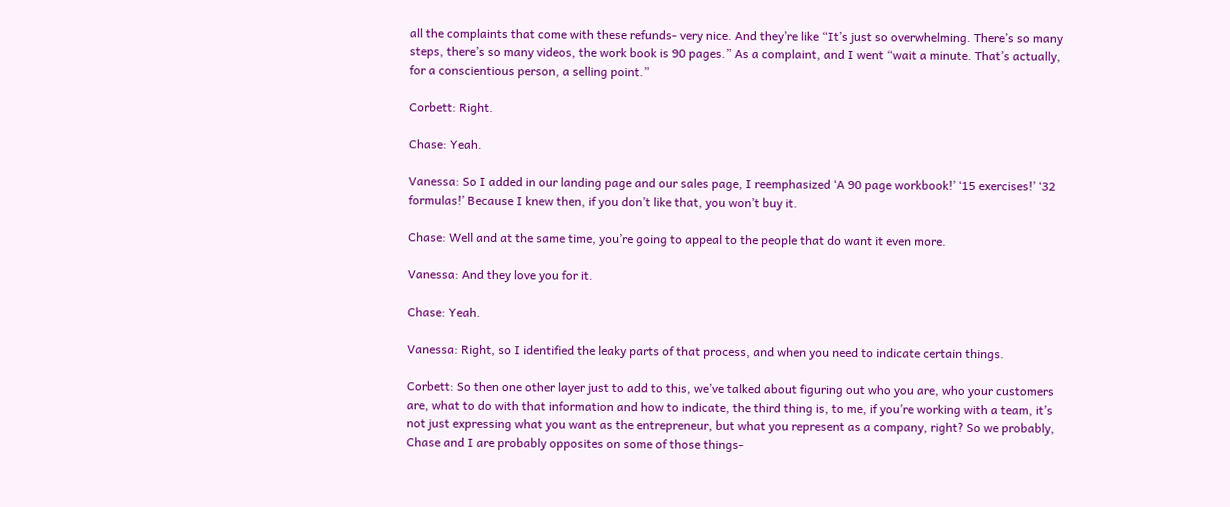all the complaints that come with these refunds- very nice. And they’re like “It’s just so overwhelming. There’s so many steps, there’s so many videos, the work book is 90 pages.” As a complaint, and I went “wait a minute. That’s actually, for a conscientious person, a selling point.”

Corbett: Right.

Chase: Yeah.

Vanessa: So I added in our landing page and our sales page, I reemphasized ‘A 90 page workbook!’ ‘15 exercises!’ ‘32 formulas!’ Because I knew then, if you don’t like that, you won’t buy it.

Chase: Well and at the same time, you’re going to appeal to the people that do want it even more.

Vanessa: And they love you for it.

Chase: Yeah.

Vanessa: Right, so I identified the leaky parts of that process, and when you need to indicate certain things.

Corbett: So then one other layer just to add to this, we’ve talked about figuring out who you are, who your customers are, what to do with that information and how to indicate, the third thing is, to me, if you’re working with a team, it’s not just expressing what you want as the entrepreneur, but what you represent as a company, right? So we probably, Chase and I are probably opposites on some of those things-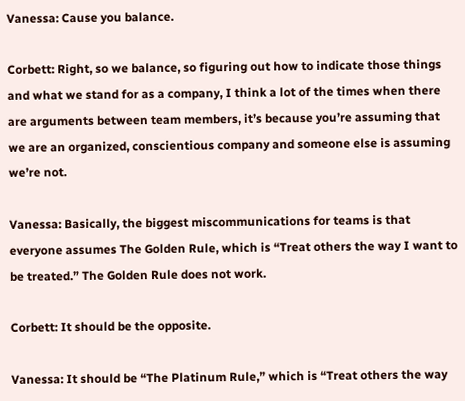Vanessa: Cause you balance.

Corbett: Right, so we balance, so figuring out how to indicate those things and what we stand for as a company, I think a lot of the times when there are arguments between team members, it’s because you’re assuming that we are an organized, conscientious company and someone else is assuming we’re not.

Vanessa: Basically, the biggest miscommunications for teams is that everyone assumes The Golden Rule, which is “Treat others the way I want to be treated.” The Golden Rule does not work.

Corbett: It should be the opposite.

Vanessa: It should be “The Platinum Rule,” which is “Treat others the way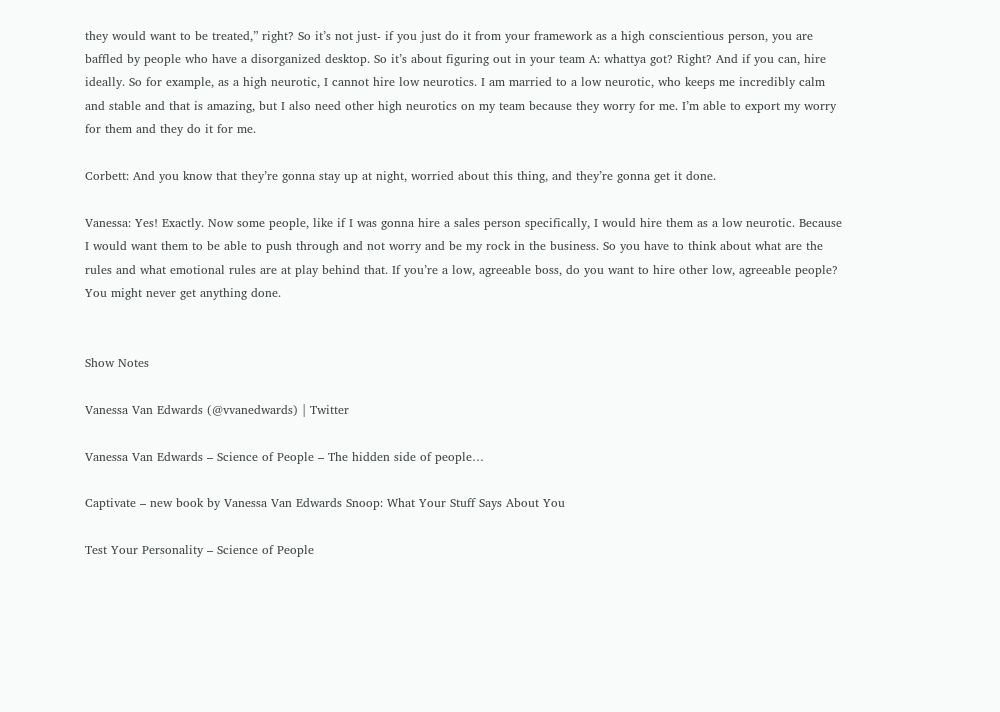they would want to be treated,” right? So it’s not just- if you just do it from your framework as a high conscientious person, you are baffled by people who have a disorganized desktop. So it’s about figuring out in your team A: whattya got? Right? And if you can, hire ideally. So for example, as a high neurotic, I cannot hire low neurotics. I am married to a low neurotic, who keeps me incredibly calm and stable and that is amazing, but I also need other high neurotics on my team because they worry for me. I’m able to export my worry for them and they do it for me.

Corbett: And you know that they’re gonna stay up at night, worried about this thing, and they’re gonna get it done.

Vanessa: Yes! Exactly. Now some people, like if I was gonna hire a sales person specifically, I would hire them as a low neurotic. Because I would want them to be able to push through and not worry and be my rock in the business. So you have to think about what are the rules and what emotional rules are at play behind that. If you’re a low, agreeable boss, do you want to hire other low, agreeable people? You might never get anything done.


Show Notes

Vanessa Van Edwards (@vvanedwards) | Twitter

Vanessa Van Edwards – Science of People – The hidden side of people…

Captivate – new book by Vanessa Van Edwards Snoop: What Your Stuff Says About You

Test Your Personality – Science of People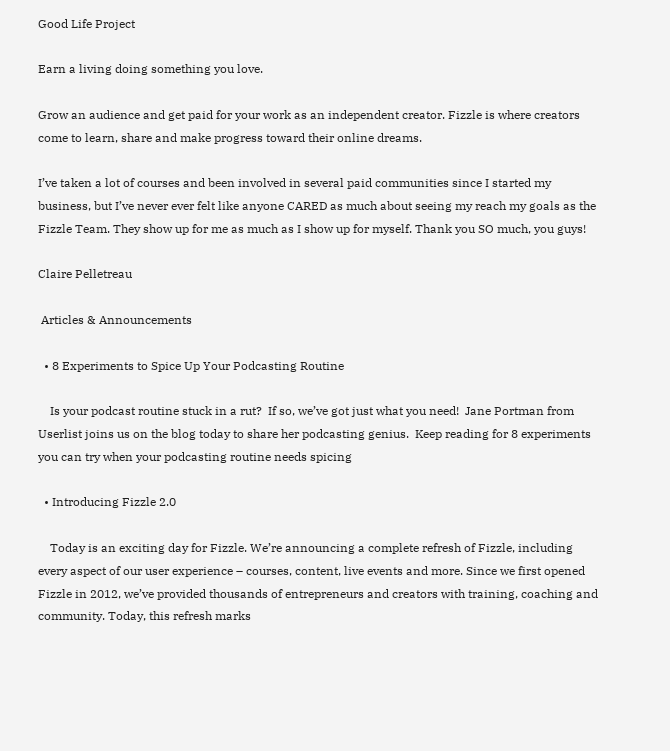Good Life Project

Earn a living doing something you love.

Grow an audience and get paid for your work as an independent creator. Fizzle is where creators come to learn, share and make progress toward their online dreams.

I’ve taken a lot of courses and been involved in several paid communities since I started my business, but I’ve never ever felt like anyone CARED as much about seeing my reach my goals as the Fizzle Team. They show up for me as much as I show up for myself. Thank you SO much, you guys!

Claire Pelletreau

 Articles & Announcements

  • 8 Experiments to Spice Up Your Podcasting Routine

    Is your podcast routine stuck in a rut?  If so, we’ve got just what you need!  Jane Portman from Userlist joins us on the blog today to share her podcasting genius.  Keep reading for 8 experiments you can try when your podcasting routine needs spicing

  • Introducing Fizzle 2.0

    Today is an exciting day for Fizzle. We’re announcing a complete refresh of Fizzle, including every aspect of our user experience – courses, content, live events and more. Since we first opened Fizzle in 2012, we’ve provided thousands of entrepreneurs and creators with training, coaching and community. Today, this refresh marks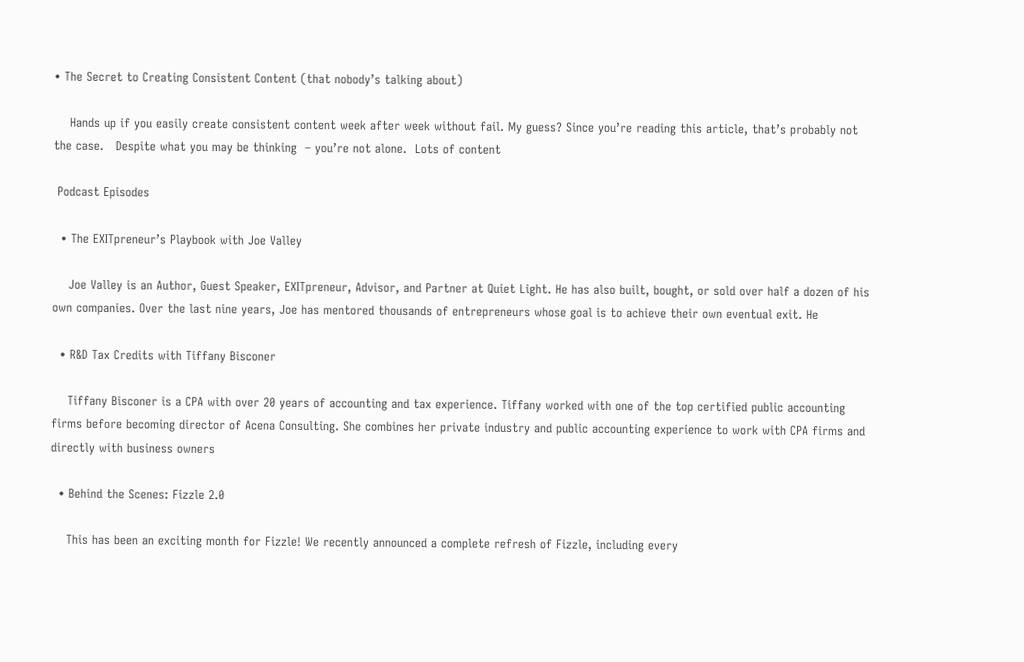• The Secret to Creating Consistent Content (that nobody’s talking about)

    Hands up if you easily create consistent content week after week without fail. My guess? Since you’re reading this article, that’s probably not the case.   Despite what you may be thinking  – you’re not alone.  Lots of content

 Podcast Episodes

  • The EXITpreneur’s Playbook with Joe Valley

    Joe Valley is an Author, Guest Speaker, EXITpreneur, Advisor, and Partner at Quiet Light. He has also built, bought, or sold over half a dozen of his own companies. Over the last nine years, Joe has mentored thousands of entrepreneurs whose goal is to achieve their own eventual exit. He

  • R&D Tax Credits with Tiffany Bisconer

    Tiffany Bisconer is a CPA with over 20 years of accounting and tax experience. Tiffany worked with one of the top certified public accounting firms before becoming director of Acena Consulting. She combines her private industry and public accounting experience to work with CPA firms and directly with business owners

  • Behind the Scenes: Fizzle 2.0

    This has been an exciting month for Fizzle! We recently announced a complete refresh of Fizzle, including every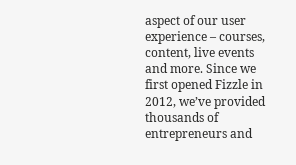aspect of our user experience – courses, content, live events and more. Since we first opened Fizzle in 2012, we’ve provided thousands of entrepreneurs and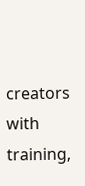creators with training,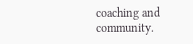coaching and community.